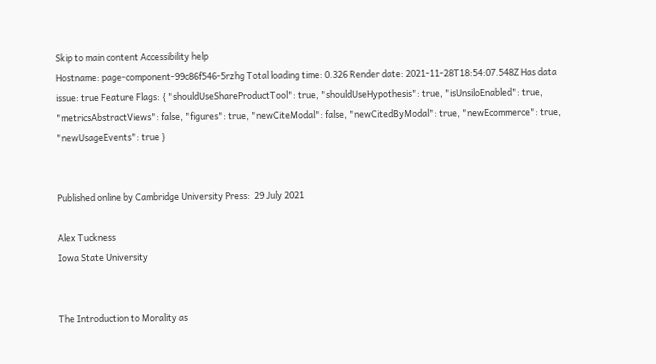Skip to main content Accessibility help
Hostname: page-component-99c86f546-5rzhg Total loading time: 0.326 Render date: 2021-11-28T18:54:07.548Z Has data issue: true Feature Flags: { "shouldUseShareProductTool": true, "shouldUseHypothesis": true, "isUnsiloEnabled": true, "metricsAbstractViews": false, "figures": true, "newCiteModal": false, "newCitedByModal": true, "newEcommerce": true, "newUsageEvents": true }


Published online by Cambridge University Press:  29 July 2021

Alex Tuckness
Iowa State University


The Introduction to Morality as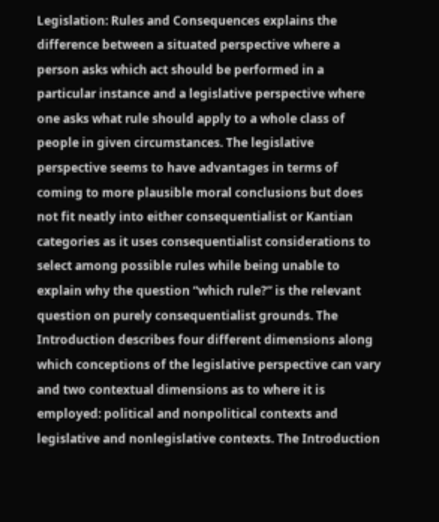Legislation: Rules and Consequences explains the difference between a situated perspective where a person asks which act should be performed in a particular instance and a legislative perspective where one asks what rule should apply to a whole class of people in given circumstances. The legislative perspective seems to have advantages in terms of coming to more plausible moral conclusions but does not fit neatly into either consequentialist or Kantian categories as it uses consequentialist considerations to select among possible rules while being unable to explain why the question “which rule?” is the relevant question on purely consequentialist grounds. The Introduction describes four different dimensions along which conceptions of the legislative perspective can vary and two contextual dimensions as to where it is employed: political and nonpolitical contexts and legislative and nonlegislative contexts. The Introduction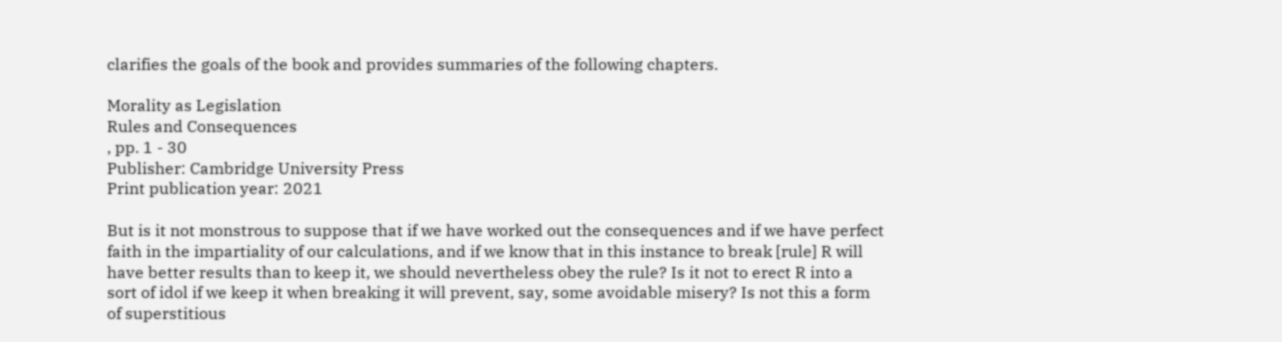clarifies the goals of the book and provides summaries of the following chapters.

Morality as Legislation
Rules and Consequences
, pp. 1 - 30
Publisher: Cambridge University Press
Print publication year: 2021

But is it not monstrous to suppose that if we have worked out the consequences and if we have perfect faith in the impartiality of our calculations, and if we know that in this instance to break [rule] R will have better results than to keep it, we should nevertheless obey the rule? Is it not to erect R into a sort of idol if we keep it when breaking it will prevent, say, some avoidable misery? Is not this a form of superstitious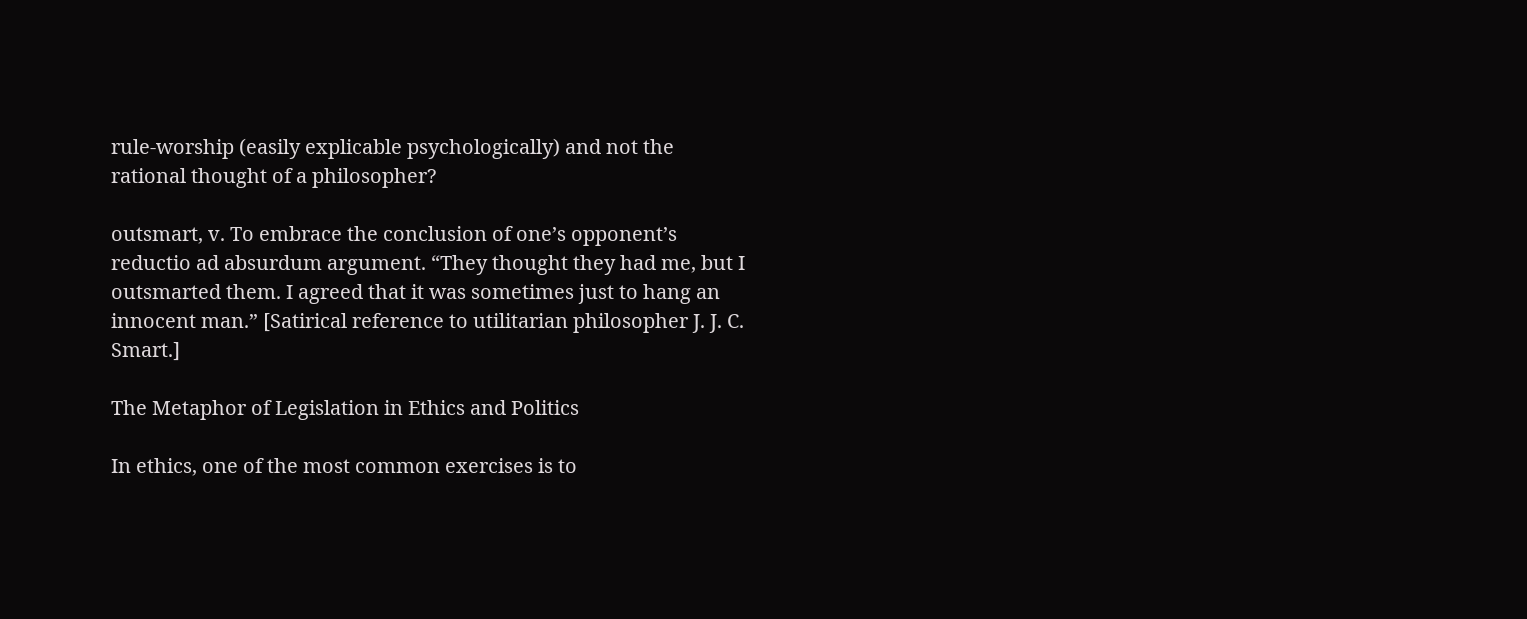rule-worship (easily explicable psychologically) and not the rational thought of a philosopher?

outsmart, v. To embrace the conclusion of one’s opponent’s reductio ad absurdum argument. “They thought they had me, but I outsmarted them. I agreed that it was sometimes just to hang an innocent man.” [Satirical reference to utilitarian philosopher J. J. C. Smart.]

The Metaphor of Legislation in Ethics and Politics

In ethics, one of the most common exercises is to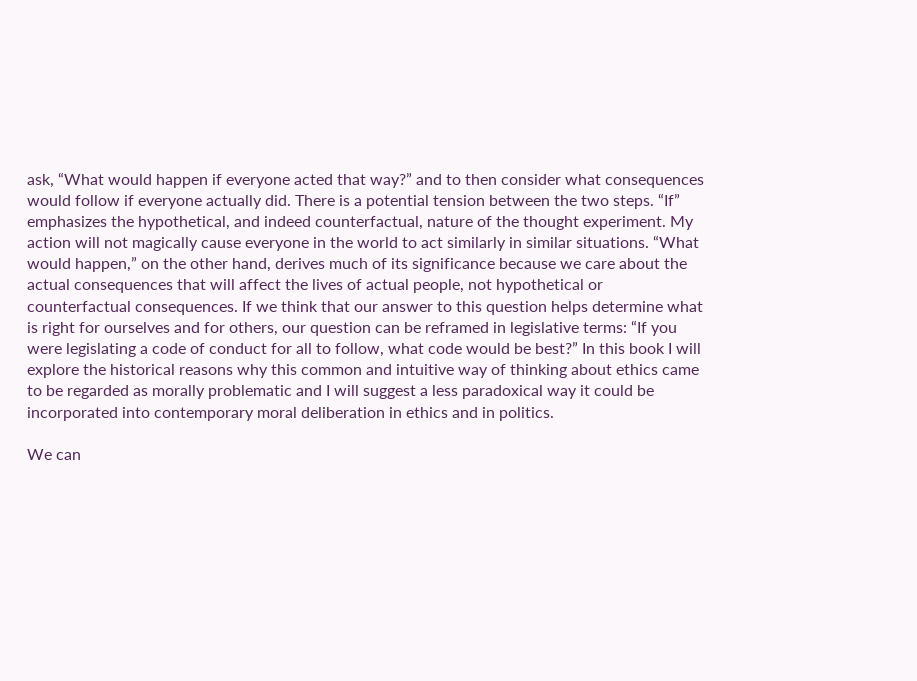ask, “What would happen if everyone acted that way?” and to then consider what consequences would follow if everyone actually did. There is a potential tension between the two steps. “If” emphasizes the hypothetical, and indeed counterfactual, nature of the thought experiment. My action will not magically cause everyone in the world to act similarly in similar situations. “What would happen,” on the other hand, derives much of its significance because we care about the actual consequences that will affect the lives of actual people, not hypothetical or counterfactual consequences. If we think that our answer to this question helps determine what is right for ourselves and for others, our question can be reframed in legislative terms: “If you were legislating a code of conduct for all to follow, what code would be best?” In this book I will explore the historical reasons why this common and intuitive way of thinking about ethics came to be regarded as morally problematic and I will suggest a less paradoxical way it could be incorporated into contemporary moral deliberation in ethics and in politics.

We can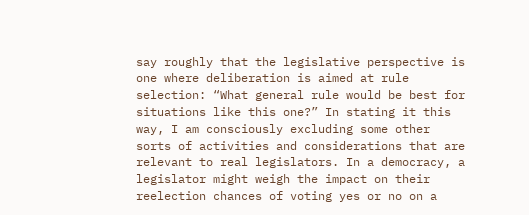say roughly that the legislative perspective is one where deliberation is aimed at rule selection: “What general rule would be best for situations like this one?” In stating it this way, I am consciously excluding some other sorts of activities and considerations that are relevant to real legislators. In a democracy, a legislator might weigh the impact on their reelection chances of voting yes or no on a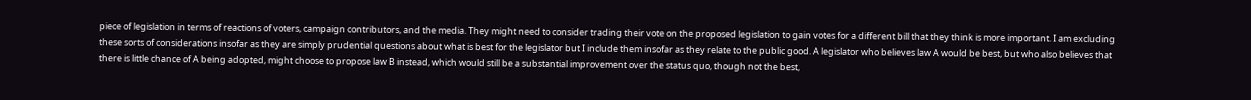piece of legislation in terms of reactions of voters, campaign contributors, and the media. They might need to consider trading their vote on the proposed legislation to gain votes for a different bill that they think is more important. I am excluding these sorts of considerations insofar as they are simply prudential questions about what is best for the legislator but I include them insofar as they relate to the public good. A legislator who believes law A would be best, but who also believes that there is little chance of A being adopted, might choose to propose law B instead, which would still be a substantial improvement over the status quo, though not the best,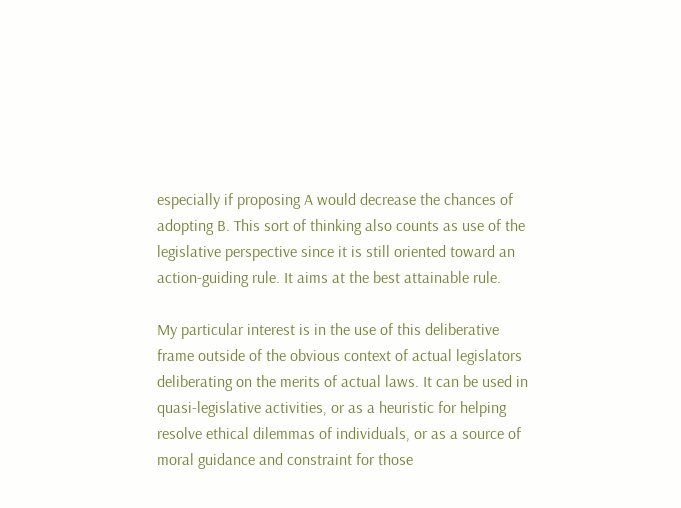especially if proposing A would decrease the chances of adopting B. This sort of thinking also counts as use of the legislative perspective since it is still oriented toward an action-guiding rule. It aims at the best attainable rule.

My particular interest is in the use of this deliberative frame outside of the obvious context of actual legislators deliberating on the merits of actual laws. It can be used in quasi-legislative activities, or as a heuristic for helping resolve ethical dilemmas of individuals, or as a source of moral guidance and constraint for those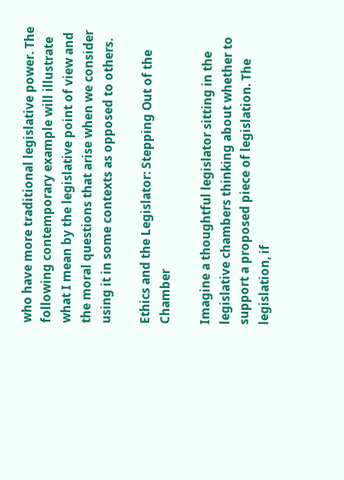who have more traditional legislative power. The following contemporary example will illustrate what I mean by the legislative point of view and the moral questions that arise when we consider using it in some contexts as opposed to others.

Ethics and the Legislator: Stepping Out of the Chamber

Imagine a thoughtful legislator sitting in the legislative chambers thinking about whether to support a proposed piece of legislation. The legislation, if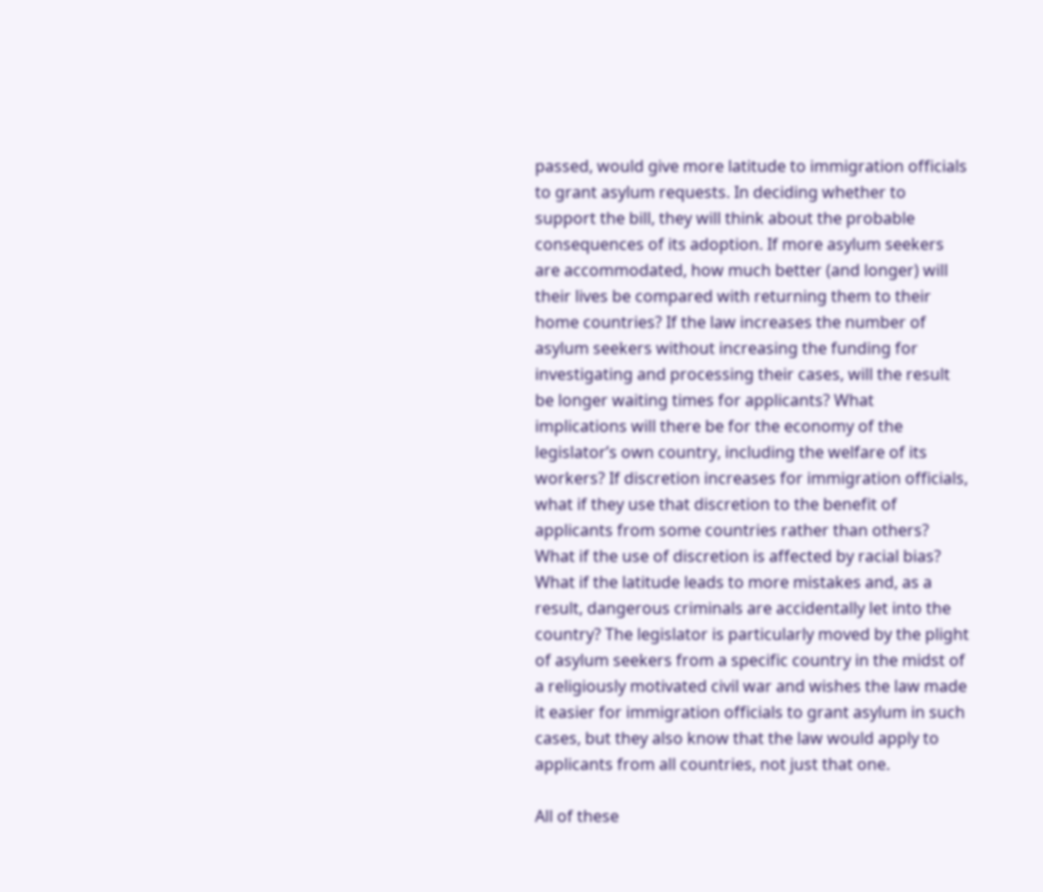passed, would give more latitude to immigration officials to grant asylum requests. In deciding whether to support the bill, they will think about the probable consequences of its adoption. If more asylum seekers are accommodated, how much better (and longer) will their lives be compared with returning them to their home countries? If the law increases the number of asylum seekers without increasing the funding for investigating and processing their cases, will the result be longer waiting times for applicants? What implications will there be for the economy of the legislator’s own country, including the welfare of its workers? If discretion increases for immigration officials, what if they use that discretion to the benefit of applicants from some countries rather than others? What if the use of discretion is affected by racial bias? What if the latitude leads to more mistakes and, as a result, dangerous criminals are accidentally let into the country? The legislator is particularly moved by the plight of asylum seekers from a specific country in the midst of a religiously motivated civil war and wishes the law made it easier for immigration officials to grant asylum in such cases, but they also know that the law would apply to applicants from all countries, not just that one.

All of these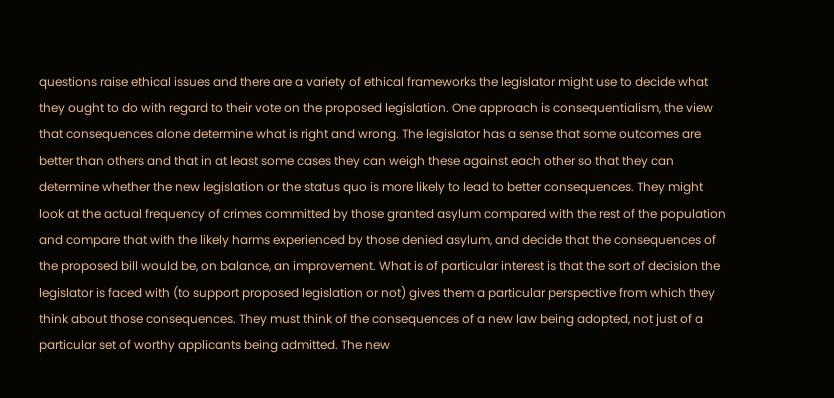questions raise ethical issues and there are a variety of ethical frameworks the legislator might use to decide what they ought to do with regard to their vote on the proposed legislation. One approach is consequentialism, the view that consequences alone determine what is right and wrong. The legislator has a sense that some outcomes are better than others and that in at least some cases they can weigh these against each other so that they can determine whether the new legislation or the status quo is more likely to lead to better consequences. They might look at the actual frequency of crimes committed by those granted asylum compared with the rest of the population and compare that with the likely harms experienced by those denied asylum, and decide that the consequences of the proposed bill would be, on balance, an improvement. What is of particular interest is that the sort of decision the legislator is faced with (to support proposed legislation or not) gives them a particular perspective from which they think about those consequences. They must think of the consequences of a new law being adopted, not just of a particular set of worthy applicants being admitted. The new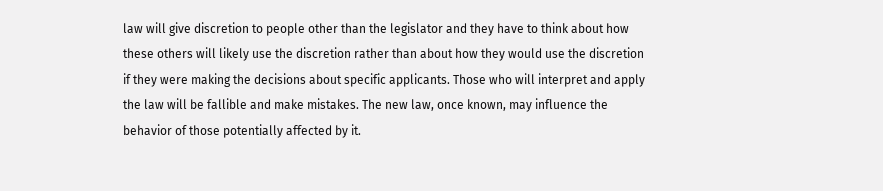law will give discretion to people other than the legislator and they have to think about how these others will likely use the discretion rather than about how they would use the discretion if they were making the decisions about specific applicants. Those who will interpret and apply the law will be fallible and make mistakes. The new law, once known, may influence the behavior of those potentially affected by it.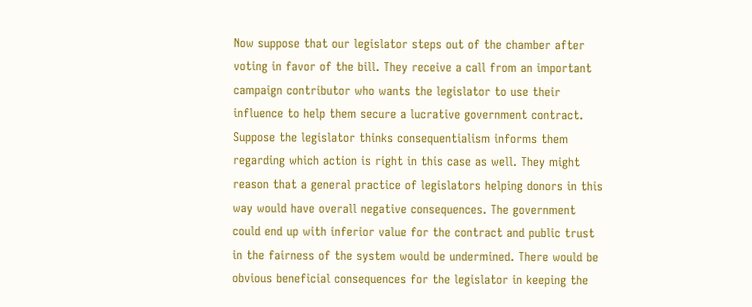Now suppose that our legislator steps out of the chamber after voting in favor of the bill. They receive a call from an important campaign contributor who wants the legislator to use their influence to help them secure a lucrative government contract. Suppose the legislator thinks consequentialism informs them regarding which action is right in this case as well. They might reason that a general practice of legislators helping donors in this way would have overall negative consequences. The government could end up with inferior value for the contract and public trust in the fairness of the system would be undermined. There would be obvious beneficial consequences for the legislator in keeping the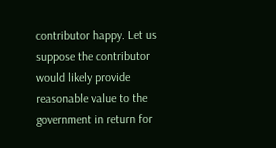contributor happy. Let us suppose the contributor would likely provide reasonable value to the government in return for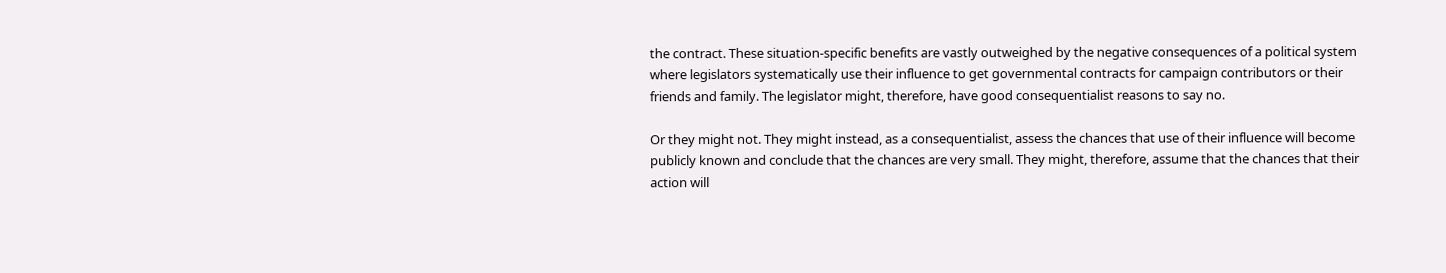the contract. These situation-specific benefits are vastly outweighed by the negative consequences of a political system where legislators systematically use their influence to get governmental contracts for campaign contributors or their friends and family. The legislator might, therefore, have good consequentialist reasons to say no.

Or they might not. They might instead, as a consequentialist, assess the chances that use of their influence will become publicly known and conclude that the chances are very small. They might, therefore, assume that the chances that their action will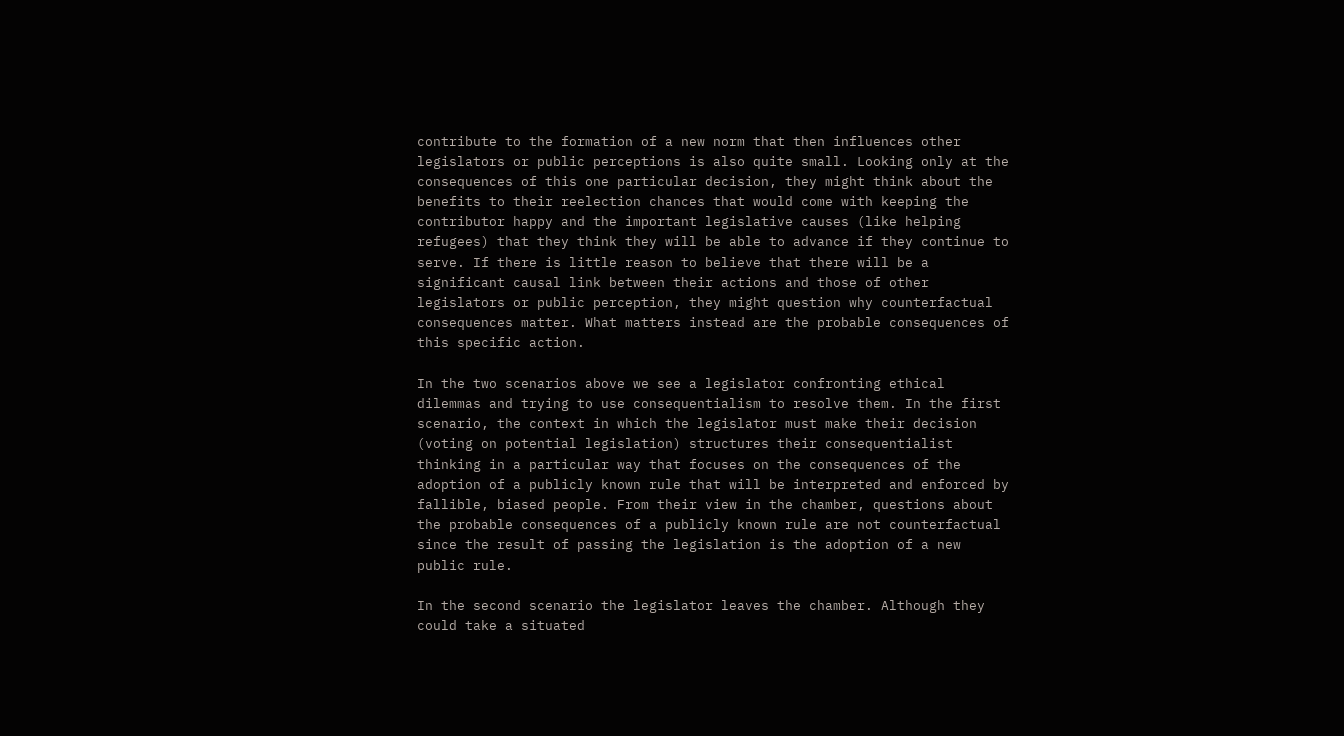contribute to the formation of a new norm that then influences other legislators or public perceptions is also quite small. Looking only at the consequences of this one particular decision, they might think about the benefits to their reelection chances that would come with keeping the contributor happy and the important legislative causes (like helping refugees) that they think they will be able to advance if they continue to serve. If there is little reason to believe that there will be a significant causal link between their actions and those of other legislators or public perception, they might question why counterfactual consequences matter. What matters instead are the probable consequences of this specific action.

In the two scenarios above we see a legislator confronting ethical dilemmas and trying to use consequentialism to resolve them. In the first scenario, the context in which the legislator must make their decision (voting on potential legislation) structures their consequentialist thinking in a particular way that focuses on the consequences of the adoption of a publicly known rule that will be interpreted and enforced by fallible, biased people. From their view in the chamber, questions about the probable consequences of a publicly known rule are not counterfactual since the result of passing the legislation is the adoption of a new public rule.

In the second scenario the legislator leaves the chamber. Although they could take a situated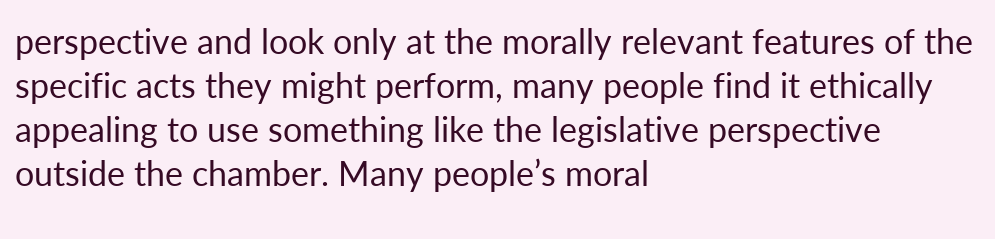perspective and look only at the morally relevant features of the specific acts they might perform, many people find it ethically appealing to use something like the legislative perspective outside the chamber. Many people’s moral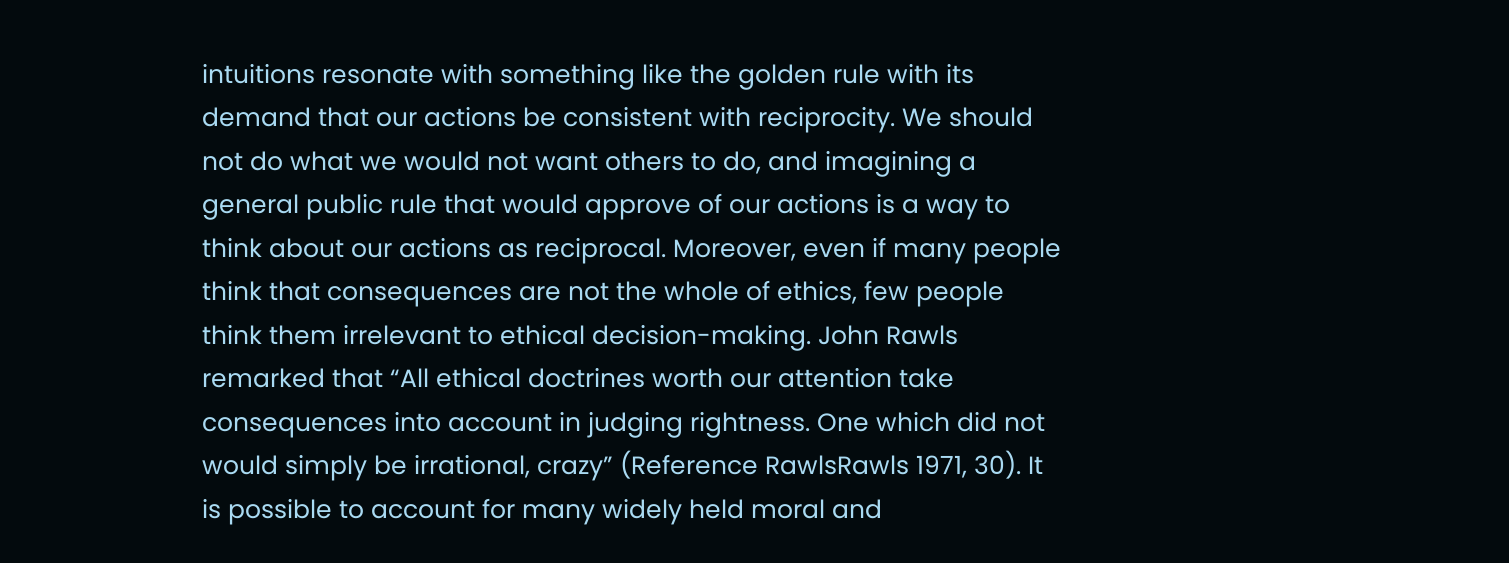intuitions resonate with something like the golden rule with its demand that our actions be consistent with reciprocity. We should not do what we would not want others to do, and imagining a general public rule that would approve of our actions is a way to think about our actions as reciprocal. Moreover, even if many people think that consequences are not the whole of ethics, few people think them irrelevant to ethical decision-making. John Rawls remarked that “All ethical doctrines worth our attention take consequences into account in judging rightness. One which did not would simply be irrational, crazy” (Reference RawlsRawls 1971, 30). It is possible to account for many widely held moral and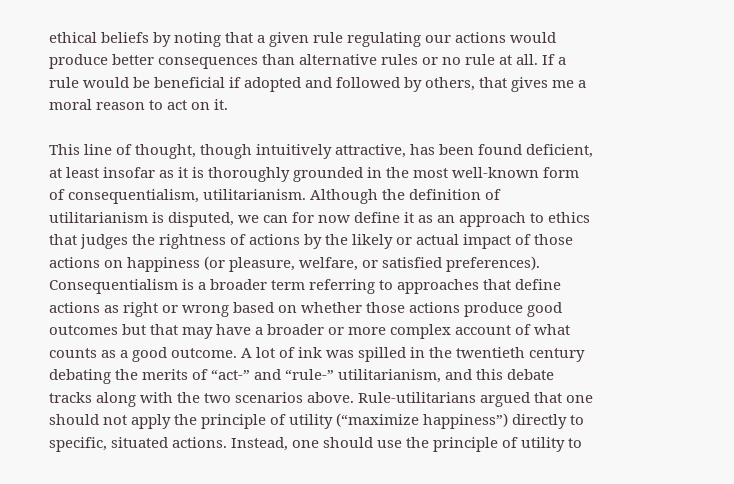ethical beliefs by noting that a given rule regulating our actions would produce better consequences than alternative rules or no rule at all. If a rule would be beneficial if adopted and followed by others, that gives me a moral reason to act on it.

This line of thought, though intuitively attractive, has been found deficient, at least insofar as it is thoroughly grounded in the most well-known form of consequentialism, utilitarianism. Although the definition of utilitarianism is disputed, we can for now define it as an approach to ethics that judges the rightness of actions by the likely or actual impact of those actions on happiness (or pleasure, welfare, or satisfied preferences). Consequentialism is a broader term referring to approaches that define actions as right or wrong based on whether those actions produce good outcomes but that may have a broader or more complex account of what counts as a good outcome. A lot of ink was spilled in the twentieth century debating the merits of “act-” and “rule-” utilitarianism, and this debate tracks along with the two scenarios above. Rule-utilitarians argued that one should not apply the principle of utility (“maximize happiness”) directly to specific, situated actions. Instead, one should use the principle of utility to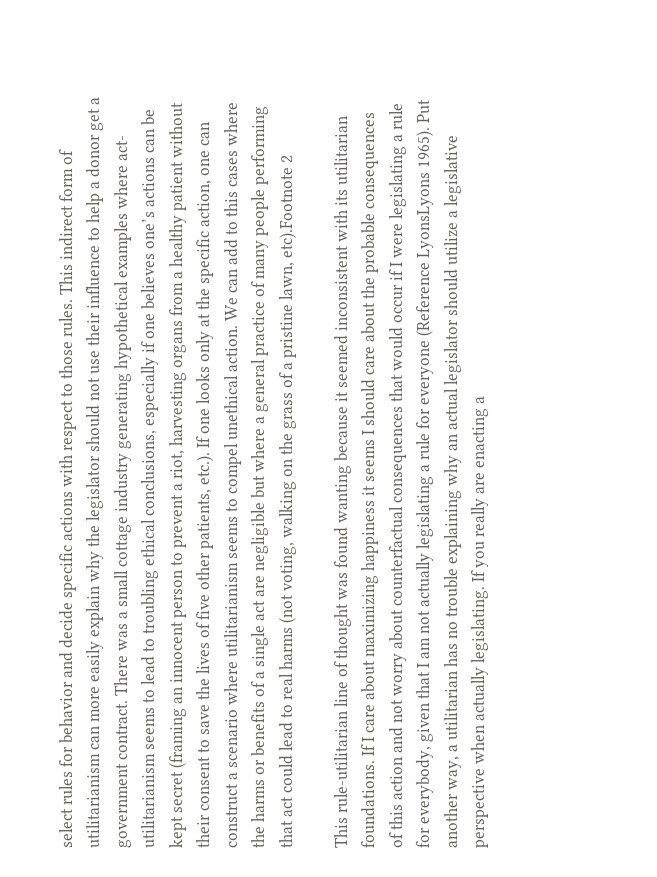select rules for behavior and decide specific actions with respect to those rules. This indirect form of utilitarianism can more easily explain why the legislator should not use their influence to help a donor get a government contract. There was a small cottage industry generating hypothetical examples where act-utilitarianism seems to lead to troubling ethical conclusions, especially if one believes one’s actions can be kept secret (framing an innocent person to prevent a riot, harvesting organs from a healthy patient without their consent to save the lives of five other patients, etc.). If one looks only at the specific action, one can construct a scenario where utilitarianism seems to compel unethical action. We can add to this cases where the harms or benefits of a single act are negligible but where a general practice of many people performing that act could lead to real harms (not voting, walking on the grass of a pristine lawn, etc).Footnote 2

This rule-utilitarian line of thought was found wanting because it seemed inconsistent with its utilitarian foundations. If I care about maximizing happiness it seems I should care about the probable consequences of this action and not worry about counterfactual consequences that would occur if I were legislating a rule for everybody, given that I am not actually legislating a rule for everyone (Reference LyonsLyons 1965). Put another way, a utilitarian has no trouble explaining why an actual legislator should utilize a legislative perspective when actually legislating. If you really are enacting a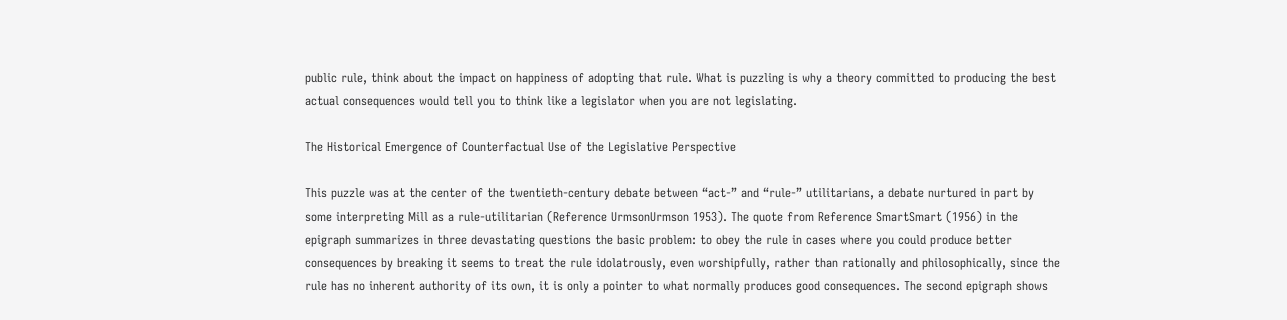public rule, think about the impact on happiness of adopting that rule. What is puzzling is why a theory committed to producing the best actual consequences would tell you to think like a legislator when you are not legislating.

The Historical Emergence of Counterfactual Use of the Legislative Perspective

This puzzle was at the center of the twentieth-century debate between “act-” and “rule-” utilitarians, a debate nurtured in part by some interpreting Mill as a rule-utilitarian (Reference UrmsonUrmson 1953). The quote from Reference SmartSmart (1956) in the epigraph summarizes in three devastating questions the basic problem: to obey the rule in cases where you could produce better consequences by breaking it seems to treat the rule idolatrously, even worshipfully, rather than rationally and philosophically, since the rule has no inherent authority of its own, it is only a pointer to what normally produces good consequences. The second epigraph shows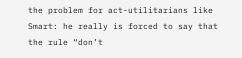the problem for act-utilitarians like Smart: he really is forced to say that the rule “don’t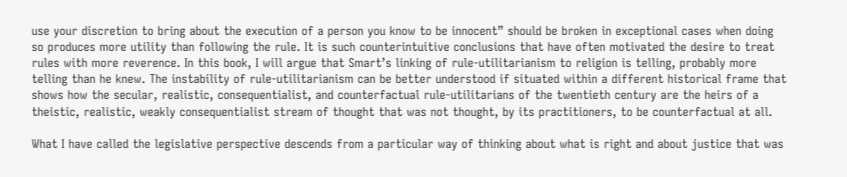use your discretion to bring about the execution of a person you know to be innocent” should be broken in exceptional cases when doing so produces more utility than following the rule. It is such counterintuitive conclusions that have often motivated the desire to treat rules with more reverence. In this book, I will argue that Smart’s linking of rule-utilitarianism to religion is telling, probably more telling than he knew. The instability of rule-utilitarianism can be better understood if situated within a different historical frame that shows how the secular, realistic, consequentialist, and counterfactual rule-utilitarians of the twentieth century are the heirs of a theistic, realistic, weakly consequentialist stream of thought that was not thought, by its practitioners, to be counterfactual at all.

What I have called the legislative perspective descends from a particular way of thinking about what is right and about justice that was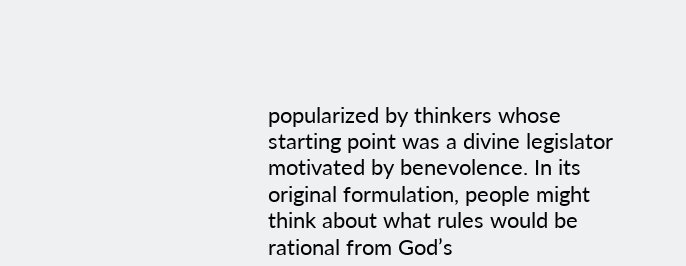popularized by thinkers whose starting point was a divine legislator motivated by benevolence. In its original formulation, people might think about what rules would be rational from God’s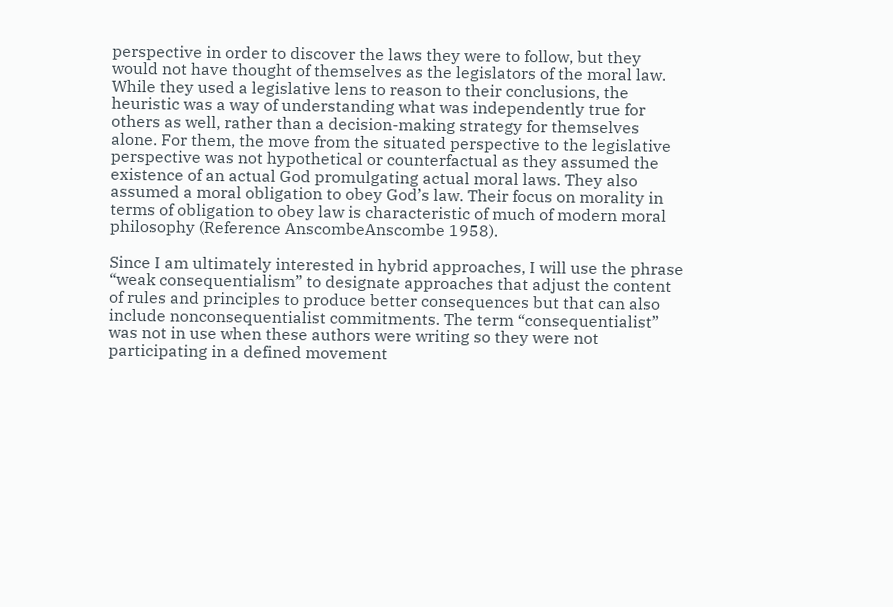perspective in order to discover the laws they were to follow, but they would not have thought of themselves as the legislators of the moral law. While they used a legislative lens to reason to their conclusions, the heuristic was a way of understanding what was independently true for others as well, rather than a decision-making strategy for themselves alone. For them, the move from the situated perspective to the legislative perspective was not hypothetical or counterfactual as they assumed the existence of an actual God promulgating actual moral laws. They also assumed a moral obligation to obey God’s law. Their focus on morality in terms of obligation to obey law is characteristic of much of modern moral philosophy (Reference AnscombeAnscombe 1958).

Since I am ultimately interested in hybrid approaches, I will use the phrase “weak consequentialism” to designate approaches that adjust the content of rules and principles to produce better consequences but that can also include nonconsequentialist commitments. The term “consequentialist” was not in use when these authors were writing so they were not participating in a defined movement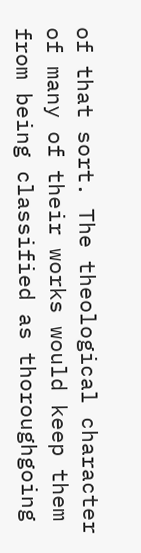of that sort. The theological character of many of their works would keep them from being classified as thoroughgoing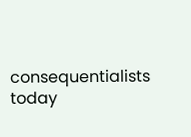consequentialists today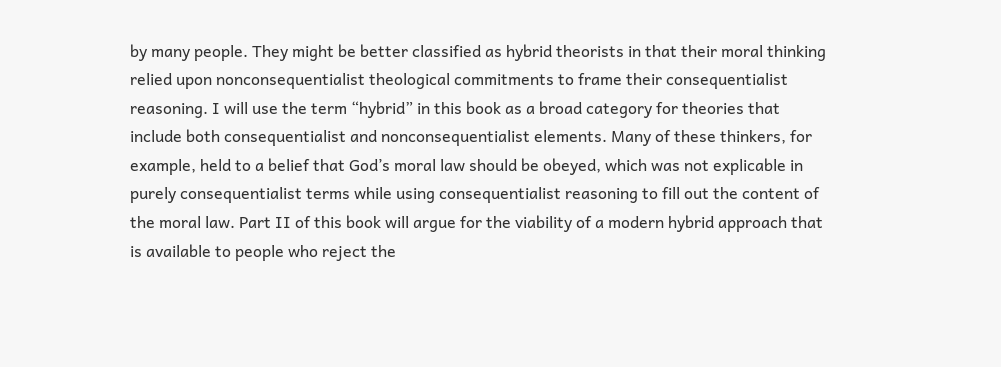by many people. They might be better classified as hybrid theorists in that their moral thinking relied upon nonconsequentialist theological commitments to frame their consequentialist reasoning. I will use the term “hybrid” in this book as a broad category for theories that include both consequentialist and nonconsequentialist elements. Many of these thinkers, for example, held to a belief that God’s moral law should be obeyed, which was not explicable in purely consequentialist terms while using consequentialist reasoning to fill out the content of the moral law. Part II of this book will argue for the viability of a modern hybrid approach that is available to people who reject the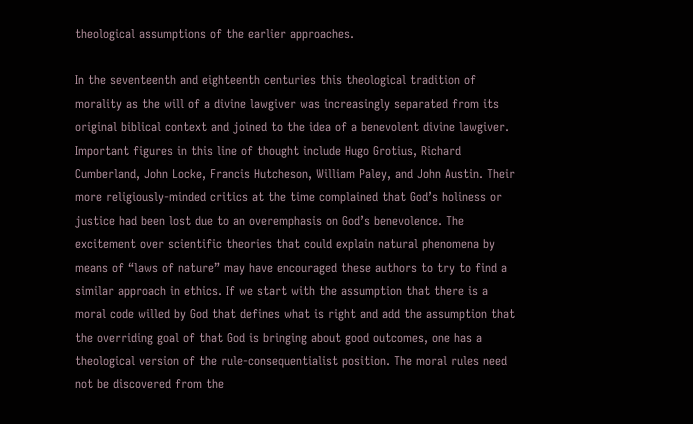theological assumptions of the earlier approaches.

In the seventeenth and eighteenth centuries this theological tradition of morality as the will of a divine lawgiver was increasingly separated from its original biblical context and joined to the idea of a benevolent divine lawgiver. Important figures in this line of thought include Hugo Grotius, Richard Cumberland, John Locke, Francis Hutcheson, William Paley, and John Austin. Their more religiously-minded critics at the time complained that God’s holiness or justice had been lost due to an overemphasis on God’s benevolence. The excitement over scientific theories that could explain natural phenomena by means of “laws of nature” may have encouraged these authors to try to find a similar approach in ethics. If we start with the assumption that there is a moral code willed by God that defines what is right and add the assumption that the overriding goal of that God is bringing about good outcomes, one has a theological version of the rule-consequentialist position. The moral rules need not be discovered from the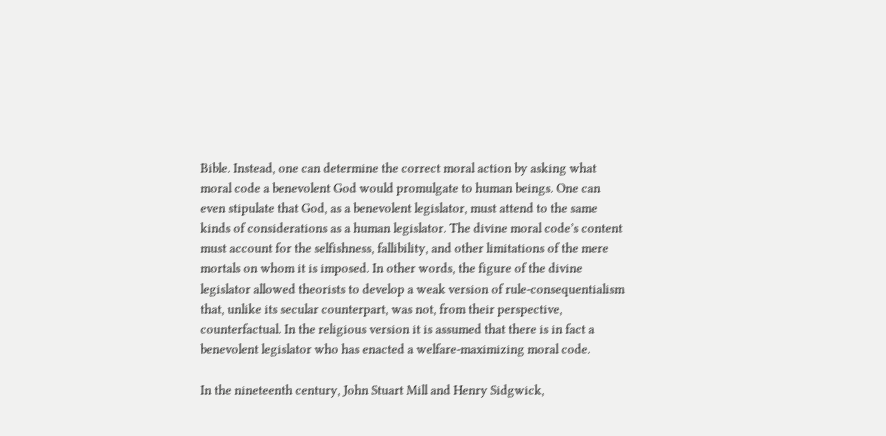Bible. Instead, one can determine the correct moral action by asking what moral code a benevolent God would promulgate to human beings. One can even stipulate that God, as a benevolent legislator, must attend to the same kinds of considerations as a human legislator. The divine moral code’s content must account for the selfishness, fallibility, and other limitations of the mere mortals on whom it is imposed. In other words, the figure of the divine legislator allowed theorists to develop a weak version of rule-consequentialism that, unlike its secular counterpart, was not, from their perspective, counterfactual. In the religious version it is assumed that there is in fact a benevolent legislator who has enacted a welfare-maximizing moral code.

In the nineteenth century, John Stuart Mill and Henry Sidgwick,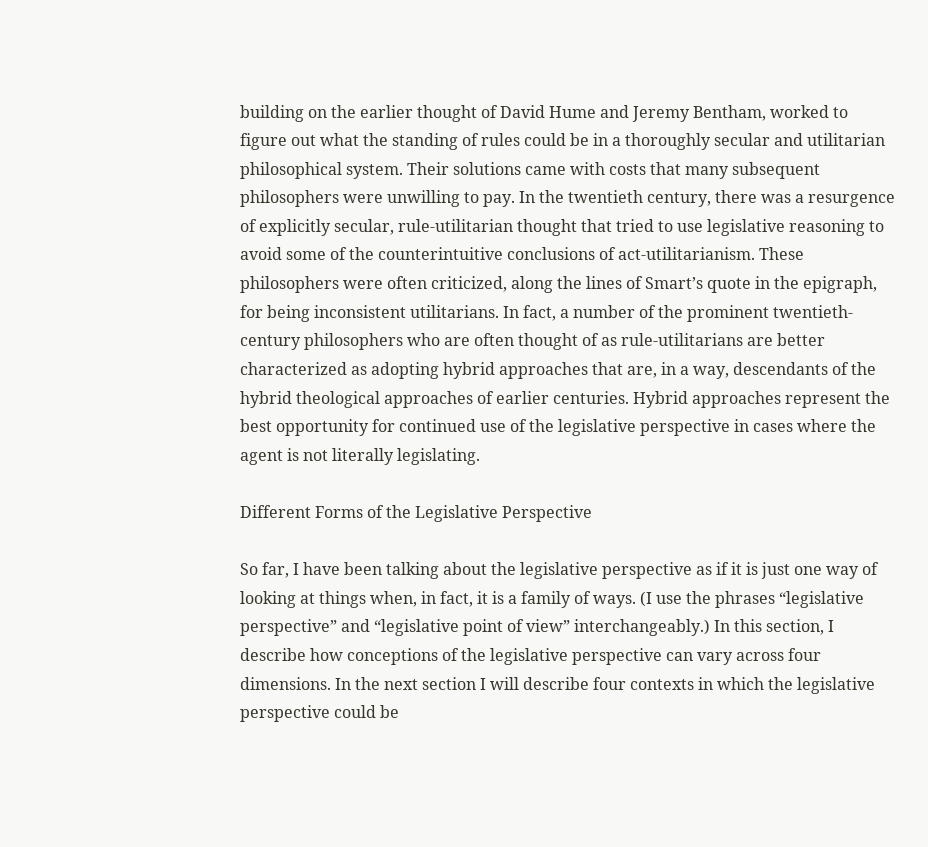building on the earlier thought of David Hume and Jeremy Bentham, worked to figure out what the standing of rules could be in a thoroughly secular and utilitarian philosophical system. Their solutions came with costs that many subsequent philosophers were unwilling to pay. In the twentieth century, there was a resurgence of explicitly secular, rule-utilitarian thought that tried to use legislative reasoning to avoid some of the counterintuitive conclusions of act-utilitarianism. These philosophers were often criticized, along the lines of Smart’s quote in the epigraph, for being inconsistent utilitarians. In fact, a number of the prominent twentieth-century philosophers who are often thought of as rule-utilitarians are better characterized as adopting hybrid approaches that are, in a way, descendants of the hybrid theological approaches of earlier centuries. Hybrid approaches represent the best opportunity for continued use of the legislative perspective in cases where the agent is not literally legislating.

Different Forms of the Legislative Perspective

So far, I have been talking about the legislative perspective as if it is just one way of looking at things when, in fact, it is a family of ways. (I use the phrases “legislative perspective” and “legislative point of view” interchangeably.) In this section, I describe how conceptions of the legislative perspective can vary across four dimensions. In the next section I will describe four contexts in which the legislative perspective could be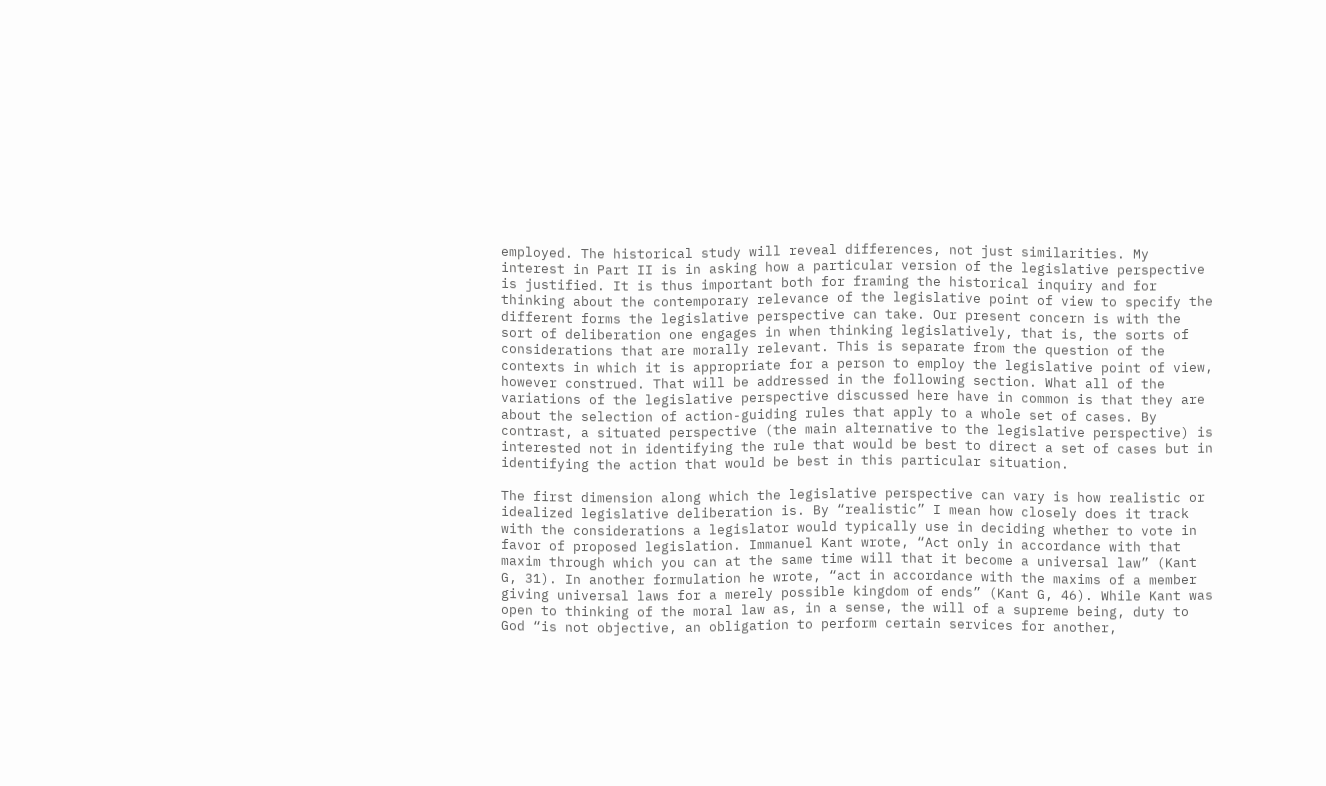employed. The historical study will reveal differences, not just similarities. My interest in Part II is in asking how a particular version of the legislative perspective is justified. It is thus important both for framing the historical inquiry and for thinking about the contemporary relevance of the legislative point of view to specify the different forms the legislative perspective can take. Our present concern is with the sort of deliberation one engages in when thinking legislatively, that is, the sorts of considerations that are morally relevant. This is separate from the question of the contexts in which it is appropriate for a person to employ the legislative point of view, however construed. That will be addressed in the following section. What all of the variations of the legislative perspective discussed here have in common is that they are about the selection of action-guiding rules that apply to a whole set of cases. By contrast, a situated perspective (the main alternative to the legislative perspective) is interested not in identifying the rule that would be best to direct a set of cases but in identifying the action that would be best in this particular situation.

The first dimension along which the legislative perspective can vary is how realistic or idealized legislative deliberation is. By “realistic” I mean how closely does it track with the considerations a legislator would typically use in deciding whether to vote in favor of proposed legislation. Immanuel Kant wrote, “Act only in accordance with that maxim through which you can at the same time will that it become a universal law” (Kant G, 31). In another formulation he wrote, “act in accordance with the maxims of a member giving universal laws for a merely possible kingdom of ends” (Kant G, 46). While Kant was open to thinking of the moral law as, in a sense, the will of a supreme being, duty to God “is not objective, an obligation to perform certain services for another,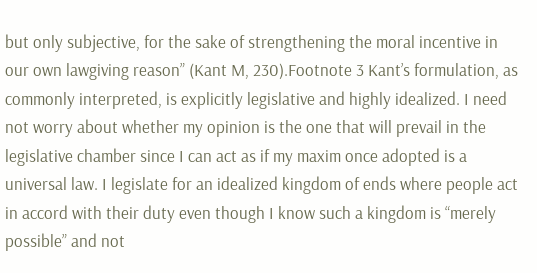but only subjective, for the sake of strengthening the moral incentive in our own lawgiving reason” (Kant M, 230).Footnote 3 Kant’s formulation, as commonly interpreted, is explicitly legislative and highly idealized. I need not worry about whether my opinion is the one that will prevail in the legislative chamber since I can act as if my maxim once adopted is a universal law. I legislate for an idealized kingdom of ends where people act in accord with their duty even though I know such a kingdom is “merely possible” and not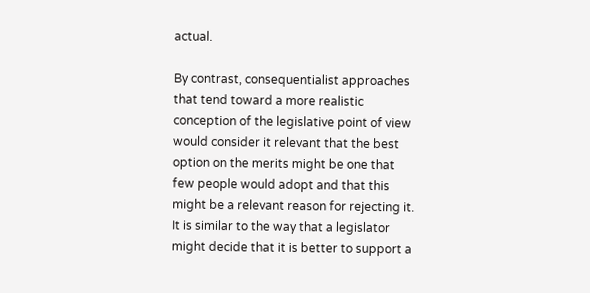actual.

By contrast, consequentialist approaches that tend toward a more realistic conception of the legislative point of view would consider it relevant that the best option on the merits might be one that few people would adopt and that this might be a relevant reason for rejecting it. It is similar to the way that a legislator might decide that it is better to support a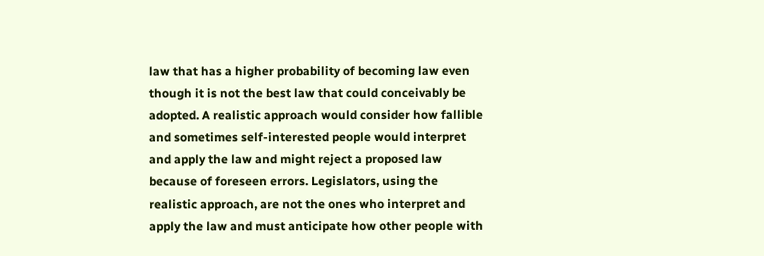law that has a higher probability of becoming law even though it is not the best law that could conceivably be adopted. A realistic approach would consider how fallible and sometimes self-interested people would interpret and apply the law and might reject a proposed law because of foreseen errors. Legislators, using the realistic approach, are not the ones who interpret and apply the law and must anticipate how other people with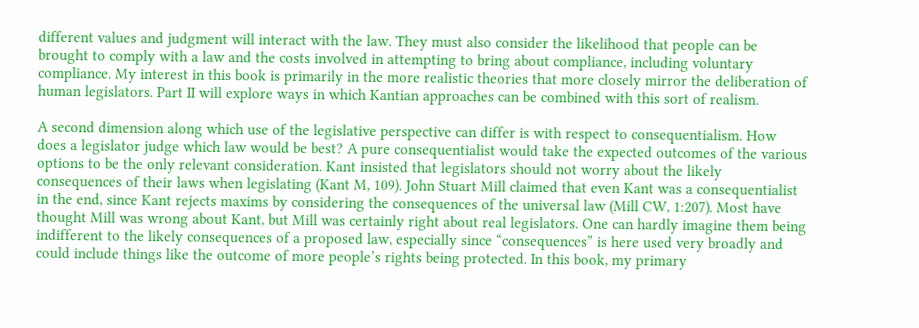different values and judgment will interact with the law. They must also consider the likelihood that people can be brought to comply with a law and the costs involved in attempting to bring about compliance, including voluntary compliance. My interest in this book is primarily in the more realistic theories that more closely mirror the deliberation of human legislators. Part II will explore ways in which Kantian approaches can be combined with this sort of realism.

A second dimension along which use of the legislative perspective can differ is with respect to consequentialism. How does a legislator judge which law would be best? A pure consequentialist would take the expected outcomes of the various options to be the only relevant consideration. Kant insisted that legislators should not worry about the likely consequences of their laws when legislating (Kant M, 109). John Stuart Mill claimed that even Kant was a consequentialist in the end, since Kant rejects maxims by considering the consequences of the universal law (Mill CW, 1:207). Most have thought Mill was wrong about Kant, but Mill was certainly right about real legislators. One can hardly imagine them being indifferent to the likely consequences of a proposed law, especially since “consequences” is here used very broadly and could include things like the outcome of more people’s rights being protected. In this book, my primary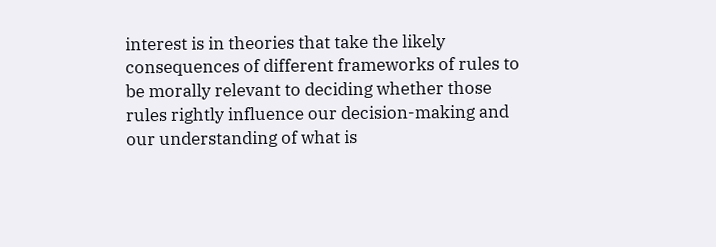interest is in theories that take the likely consequences of different frameworks of rules to be morally relevant to deciding whether those rules rightly influence our decision-making and our understanding of what is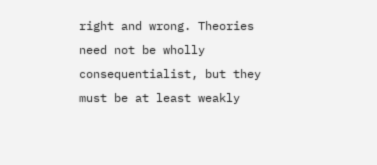right and wrong. Theories need not be wholly consequentialist, but they must be at least weakly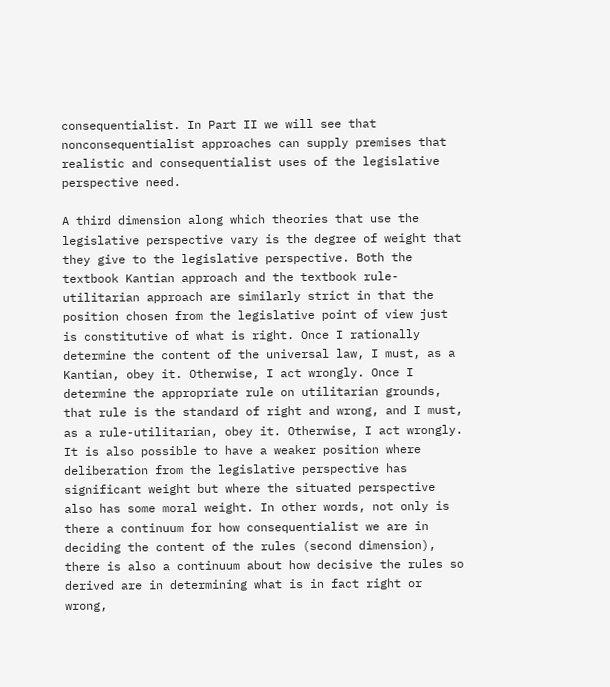consequentialist. In Part II we will see that nonconsequentialist approaches can supply premises that realistic and consequentialist uses of the legislative perspective need.

A third dimension along which theories that use the legislative perspective vary is the degree of weight that they give to the legislative perspective. Both the textbook Kantian approach and the textbook rule-utilitarian approach are similarly strict in that the position chosen from the legislative point of view just is constitutive of what is right. Once I rationally determine the content of the universal law, I must, as a Kantian, obey it. Otherwise, I act wrongly. Once I determine the appropriate rule on utilitarian grounds, that rule is the standard of right and wrong, and I must, as a rule-utilitarian, obey it. Otherwise, I act wrongly. It is also possible to have a weaker position where deliberation from the legislative perspective has significant weight but where the situated perspective also has some moral weight. In other words, not only is there a continuum for how consequentialist we are in deciding the content of the rules (second dimension), there is also a continuum about how decisive the rules so derived are in determining what is in fact right or wrong,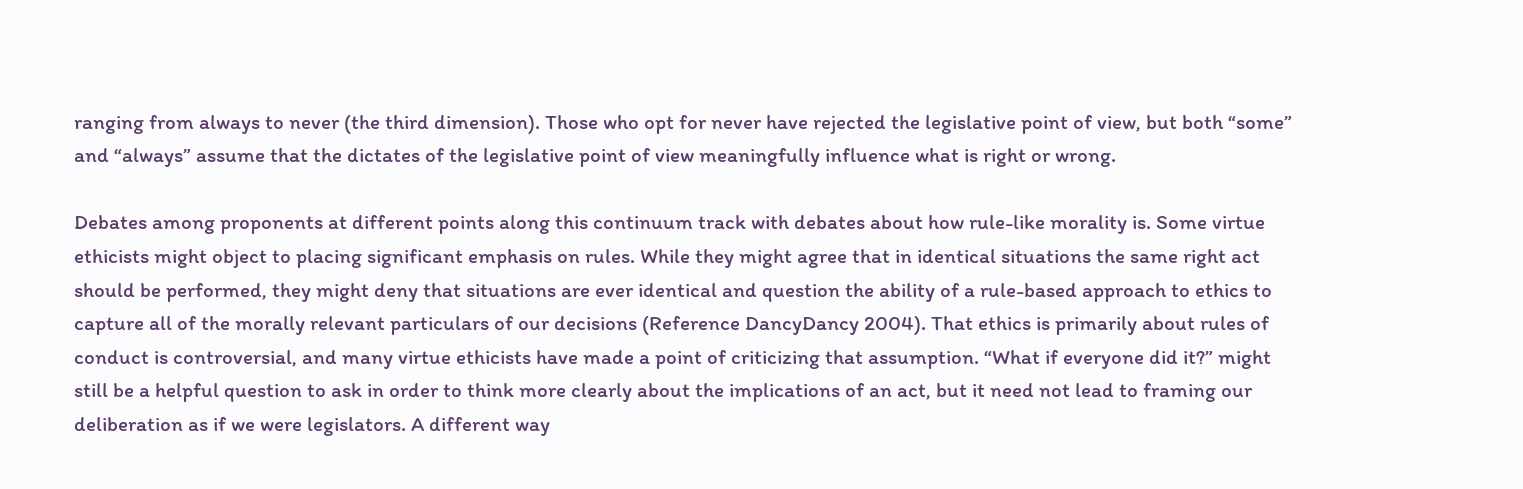ranging from always to never (the third dimension). Those who opt for never have rejected the legislative point of view, but both “some” and “always” assume that the dictates of the legislative point of view meaningfully influence what is right or wrong.

Debates among proponents at different points along this continuum track with debates about how rule-like morality is. Some virtue ethicists might object to placing significant emphasis on rules. While they might agree that in identical situations the same right act should be performed, they might deny that situations are ever identical and question the ability of a rule-based approach to ethics to capture all of the morally relevant particulars of our decisions (Reference DancyDancy 2004). That ethics is primarily about rules of conduct is controversial, and many virtue ethicists have made a point of criticizing that assumption. “What if everyone did it?” might still be a helpful question to ask in order to think more clearly about the implications of an act, but it need not lead to framing our deliberation as if we were legislators. A different way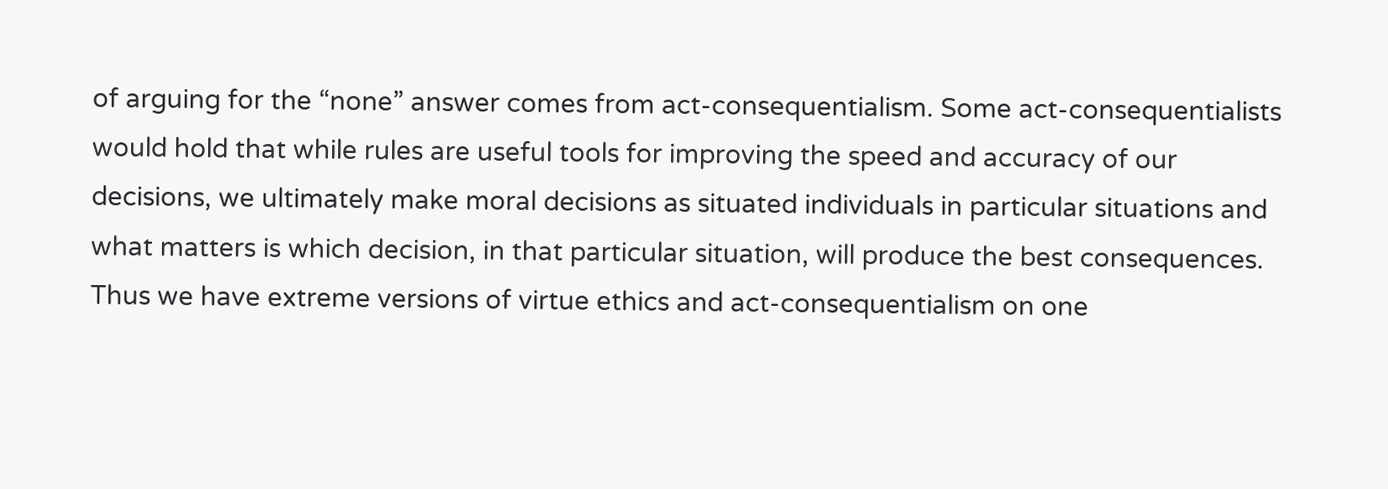of arguing for the “none” answer comes from act-consequentialism. Some act-consequentialists would hold that while rules are useful tools for improving the speed and accuracy of our decisions, we ultimately make moral decisions as situated individuals in particular situations and what matters is which decision, in that particular situation, will produce the best consequences. Thus we have extreme versions of virtue ethics and act-consequentialism on one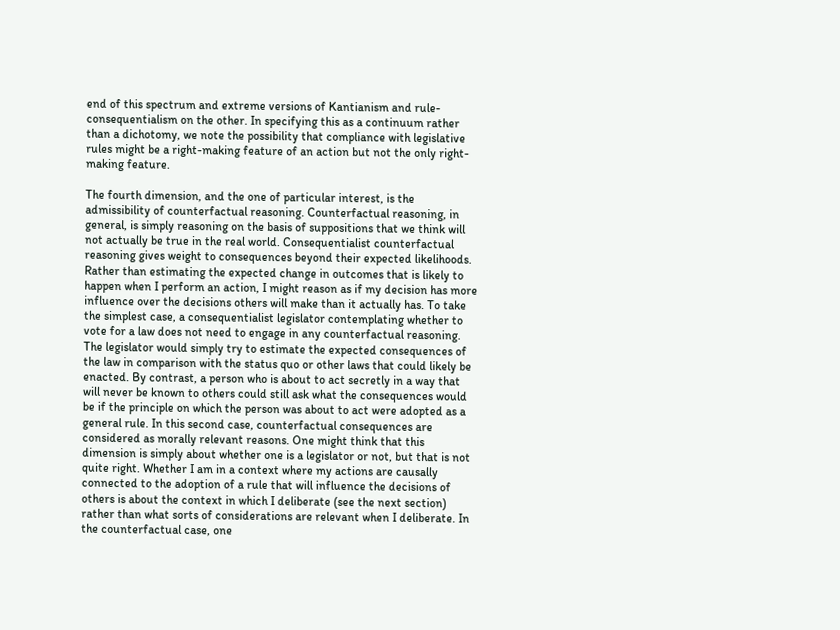end of this spectrum and extreme versions of Kantianism and rule-consequentialism on the other. In specifying this as a continuum rather than a dichotomy, we note the possibility that compliance with legislative rules might be a right-making feature of an action but not the only right-making feature.

The fourth dimension, and the one of particular interest, is the admissibility of counterfactual reasoning. Counterfactual reasoning, in general, is simply reasoning on the basis of suppositions that we think will not actually be true in the real world. Consequentialist counterfactual reasoning gives weight to consequences beyond their expected likelihoods. Rather than estimating the expected change in outcomes that is likely to happen when I perform an action, I might reason as if my decision has more influence over the decisions others will make than it actually has. To take the simplest case, a consequentialist legislator contemplating whether to vote for a law does not need to engage in any counterfactual reasoning. The legislator would simply try to estimate the expected consequences of the law in comparison with the status quo or other laws that could likely be enacted. By contrast, a person who is about to act secretly in a way that will never be known to others could still ask what the consequences would be if the principle on which the person was about to act were adopted as a general rule. In this second case, counterfactual consequences are considered as morally relevant reasons. One might think that this dimension is simply about whether one is a legislator or not, but that is not quite right. Whether I am in a context where my actions are causally connected to the adoption of a rule that will influence the decisions of others is about the context in which I deliberate (see the next section) rather than what sorts of considerations are relevant when I deliberate. In the counterfactual case, one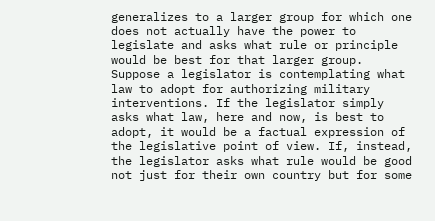generalizes to a larger group for which one does not actually have the power to legislate and asks what rule or principle would be best for that larger group. Suppose a legislator is contemplating what law to adopt for authorizing military interventions. If the legislator simply asks what law, here and now, is best to adopt, it would be a factual expression of the legislative point of view. If, instead, the legislator asks what rule would be good not just for their own country but for some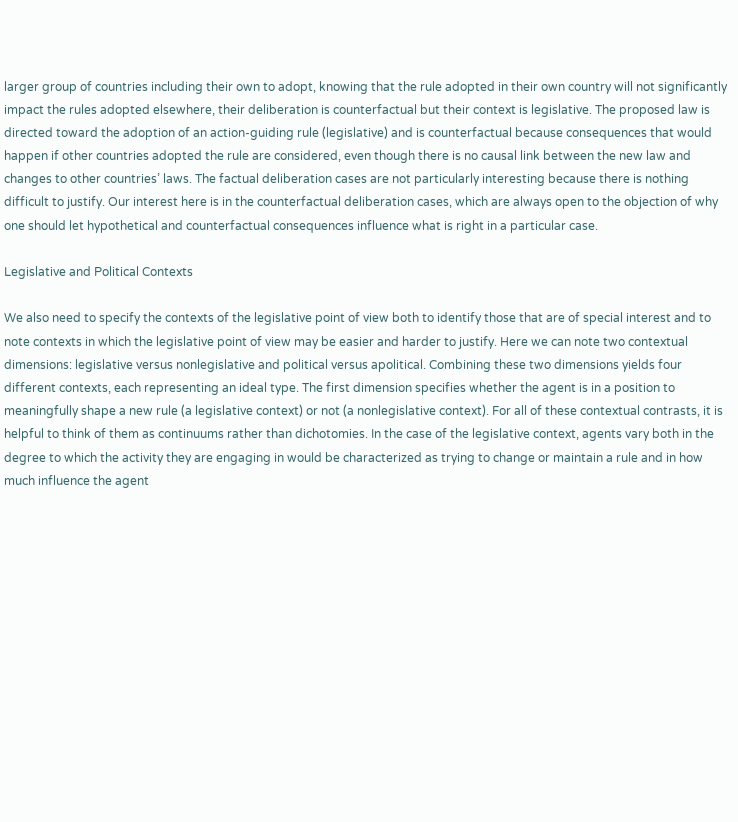larger group of countries including their own to adopt, knowing that the rule adopted in their own country will not significantly impact the rules adopted elsewhere, their deliberation is counterfactual but their context is legislative. The proposed law is directed toward the adoption of an action-guiding rule (legislative) and is counterfactual because consequences that would happen if other countries adopted the rule are considered, even though there is no causal link between the new law and changes to other countries’ laws. The factual deliberation cases are not particularly interesting because there is nothing difficult to justify. Our interest here is in the counterfactual deliberation cases, which are always open to the objection of why one should let hypothetical and counterfactual consequences influence what is right in a particular case.

Legislative and Political Contexts

We also need to specify the contexts of the legislative point of view both to identify those that are of special interest and to note contexts in which the legislative point of view may be easier and harder to justify. Here we can note two contextual dimensions: legislative versus nonlegislative and political versus apolitical. Combining these two dimensions yields four different contexts, each representing an ideal type. The first dimension specifies whether the agent is in a position to meaningfully shape a new rule (a legislative context) or not (a nonlegislative context). For all of these contextual contrasts, it is helpful to think of them as continuums rather than dichotomies. In the case of the legislative context, agents vary both in the degree to which the activity they are engaging in would be characterized as trying to change or maintain a rule and in how much influence the agent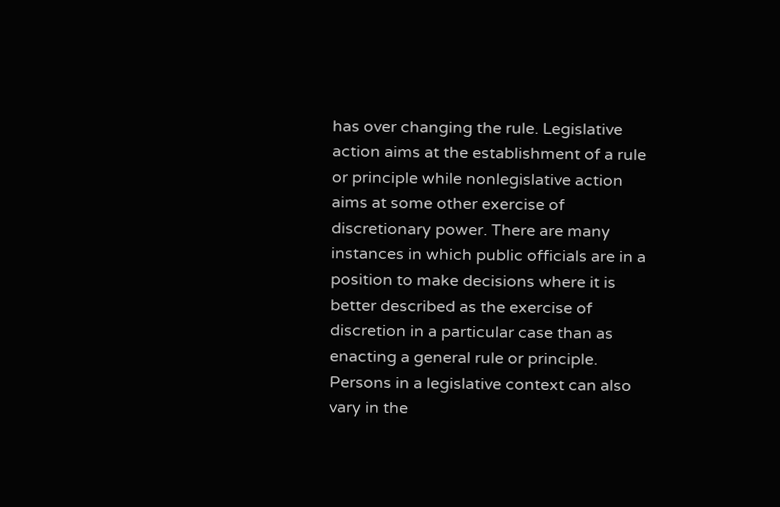has over changing the rule. Legislative action aims at the establishment of a rule or principle while nonlegislative action aims at some other exercise of discretionary power. There are many instances in which public officials are in a position to make decisions where it is better described as the exercise of discretion in a particular case than as enacting a general rule or principle. Persons in a legislative context can also vary in the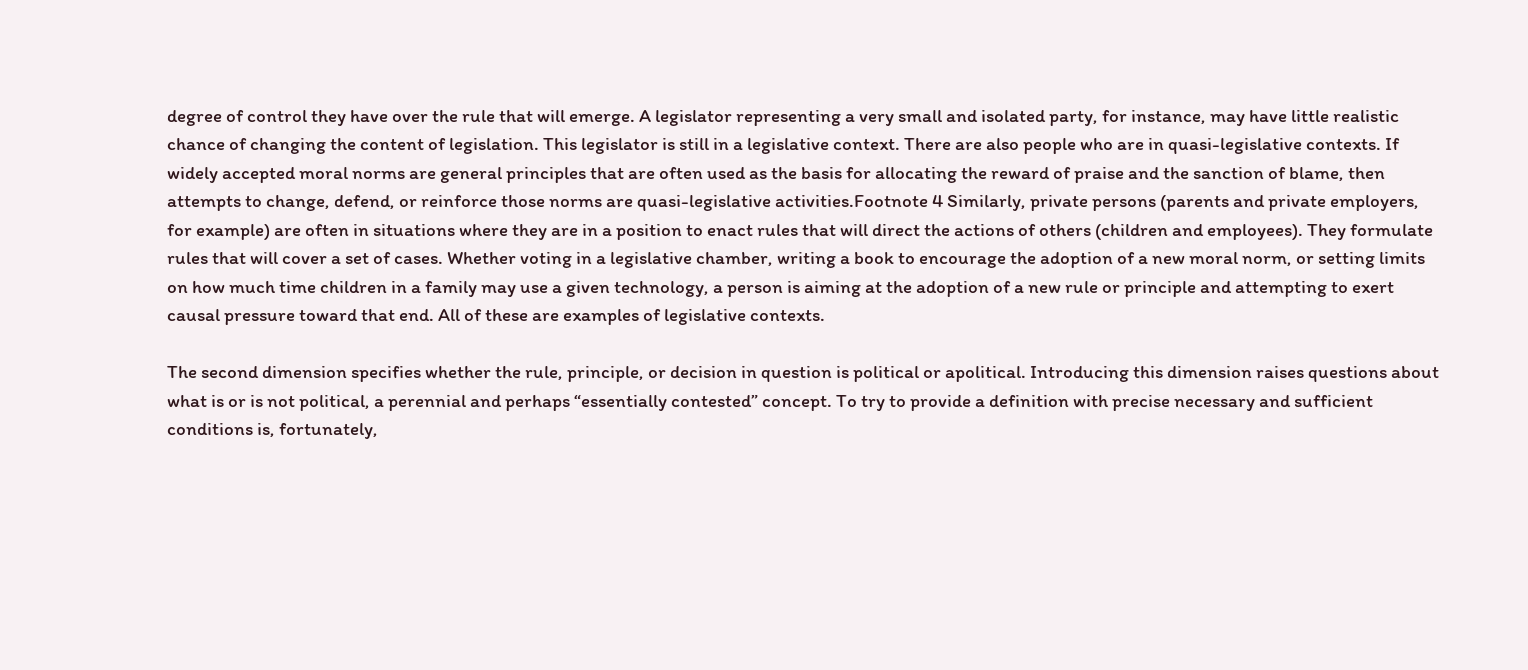degree of control they have over the rule that will emerge. A legislator representing a very small and isolated party, for instance, may have little realistic chance of changing the content of legislation. This legislator is still in a legislative context. There are also people who are in quasi-legislative contexts. If widely accepted moral norms are general principles that are often used as the basis for allocating the reward of praise and the sanction of blame, then attempts to change, defend, or reinforce those norms are quasi-legislative activities.Footnote 4 Similarly, private persons (parents and private employers, for example) are often in situations where they are in a position to enact rules that will direct the actions of others (children and employees). They formulate rules that will cover a set of cases. Whether voting in a legislative chamber, writing a book to encourage the adoption of a new moral norm, or setting limits on how much time children in a family may use a given technology, a person is aiming at the adoption of a new rule or principle and attempting to exert causal pressure toward that end. All of these are examples of legislative contexts.

The second dimension specifies whether the rule, principle, or decision in question is political or apolitical. Introducing this dimension raises questions about what is or is not political, a perennial and perhaps “essentially contested” concept. To try to provide a definition with precise necessary and sufficient conditions is, fortunately,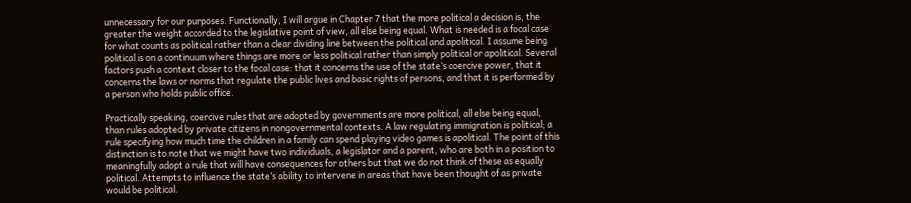unnecessary for our purposes. Functionally, I will argue in Chapter 7 that the more political a decision is, the greater the weight accorded to the legislative point of view, all else being equal. What is needed is a focal case for what counts as political rather than a clear dividing line between the political and apolitical. I assume being political is on a continuum where things are more or less political rather than simply political or apolitical. Several factors push a context closer to the focal case: that it concerns the use of the state’s coercive power, that it concerns the laws or norms that regulate the public lives and basic rights of persons, and that it is performed by a person who holds public office.

Practically speaking, coercive rules that are adopted by governments are more political, all else being equal, than rules adopted by private citizens in nongovernmental contexts. A law regulating immigration is political; a rule specifying how much time the children in a family can spend playing video games is apolitical. The point of this distinction is to note that we might have two individuals, a legislator and a parent, who are both in a position to meaningfully adopt a rule that will have consequences for others but that we do not think of these as equally political. Attempts to influence the state’s ability to intervene in areas that have been thought of as private would be political.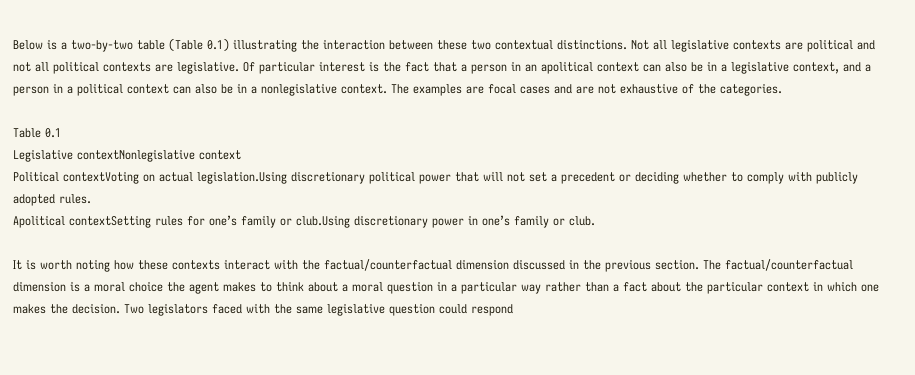Below is a two-by-two table (Table 0.1) illustrating the interaction between these two contextual distinctions. Not all legislative contexts are political and not all political contexts are legislative. Of particular interest is the fact that a person in an apolitical context can also be in a legislative context, and a person in a political context can also be in a nonlegislative context. The examples are focal cases and are not exhaustive of the categories.

Table 0.1
Legislative contextNonlegislative context
Political contextVoting on actual legislation.Using discretionary political power that will not set a precedent or deciding whether to comply with publicly adopted rules.
Apolitical contextSetting rules for one’s family or club.Using discretionary power in one’s family or club.

It is worth noting how these contexts interact with the factual/counterfactual dimension discussed in the previous section. The factual/counterfactual dimension is a moral choice the agent makes to think about a moral question in a particular way rather than a fact about the particular context in which one makes the decision. Two legislators faced with the same legislative question could respond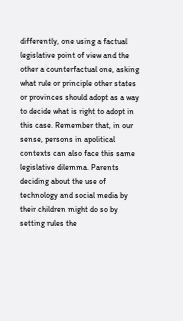differently, one using a factual legislative point of view and the other a counterfactual one, asking what rule or principle other states or provinces should adopt as a way to decide what is right to adopt in this case. Remember that, in our sense, persons in apolitical contexts can also face this same legislative dilemma. Parents deciding about the use of technology and social media by their children might do so by setting rules the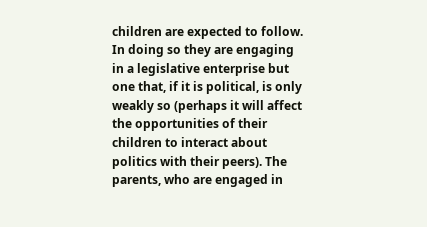children are expected to follow. In doing so they are engaging in a legislative enterprise but one that, if it is political, is only weakly so (perhaps it will affect the opportunities of their children to interact about politics with their peers). The parents, who are engaged in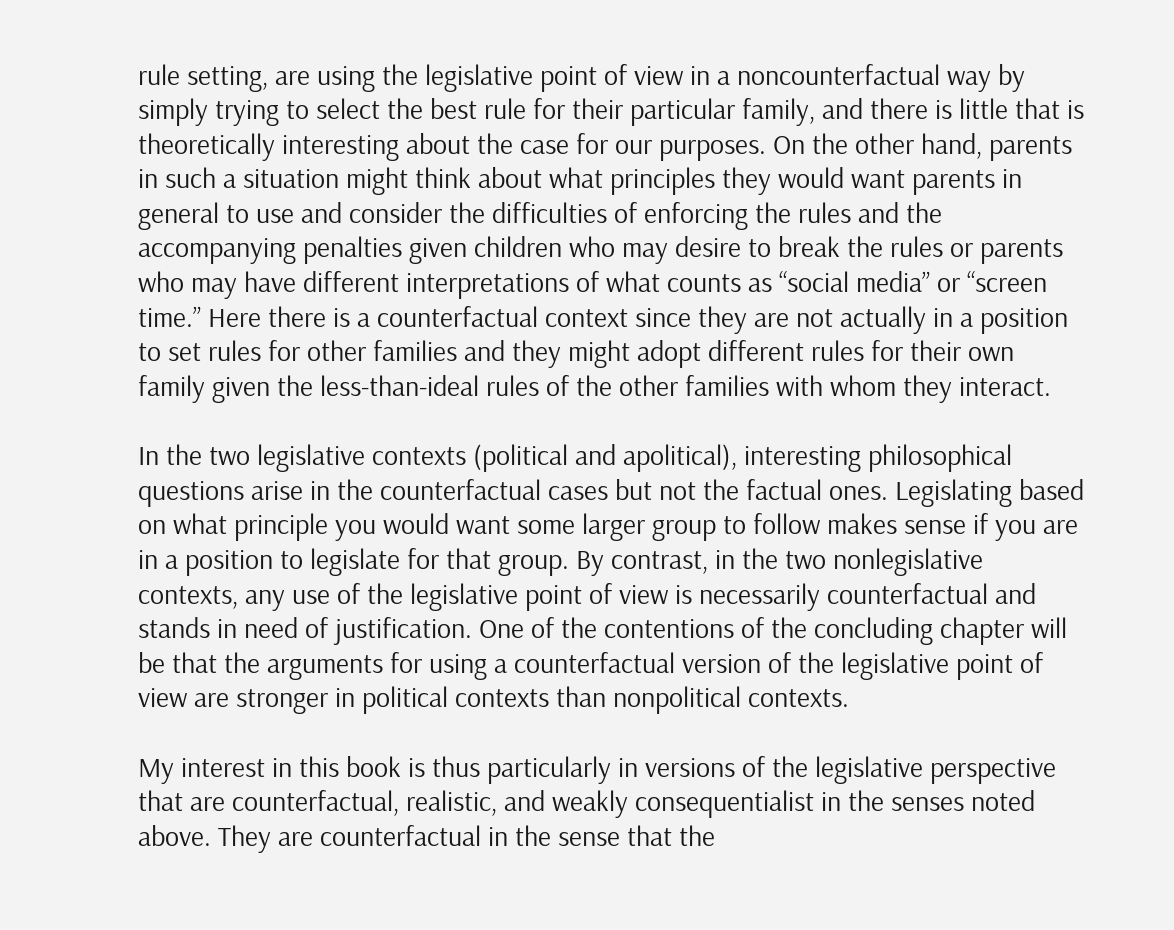rule setting, are using the legislative point of view in a noncounterfactual way by simply trying to select the best rule for their particular family, and there is little that is theoretically interesting about the case for our purposes. On the other hand, parents in such a situation might think about what principles they would want parents in general to use and consider the difficulties of enforcing the rules and the accompanying penalties given children who may desire to break the rules or parents who may have different interpretations of what counts as “social media” or “screen time.” Here there is a counterfactual context since they are not actually in a position to set rules for other families and they might adopt different rules for their own family given the less-than-ideal rules of the other families with whom they interact.

In the two legislative contexts (political and apolitical), interesting philosophical questions arise in the counterfactual cases but not the factual ones. Legislating based on what principle you would want some larger group to follow makes sense if you are in a position to legislate for that group. By contrast, in the two nonlegislative contexts, any use of the legislative point of view is necessarily counterfactual and stands in need of justification. One of the contentions of the concluding chapter will be that the arguments for using a counterfactual version of the legislative point of view are stronger in political contexts than nonpolitical contexts.

My interest in this book is thus particularly in versions of the legislative perspective that are counterfactual, realistic, and weakly consequentialist in the senses noted above. They are counterfactual in the sense that the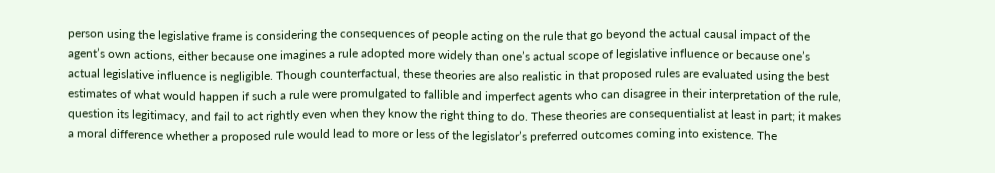person using the legislative frame is considering the consequences of people acting on the rule that go beyond the actual causal impact of the agent’s own actions, either because one imagines a rule adopted more widely than one’s actual scope of legislative influence or because one’s actual legislative influence is negligible. Though counterfactual, these theories are also realistic in that proposed rules are evaluated using the best estimates of what would happen if such a rule were promulgated to fallible and imperfect agents who can disagree in their interpretation of the rule, question its legitimacy, and fail to act rightly even when they know the right thing to do. These theories are consequentialist at least in part; it makes a moral difference whether a proposed rule would lead to more or less of the legislator’s preferred outcomes coming into existence. The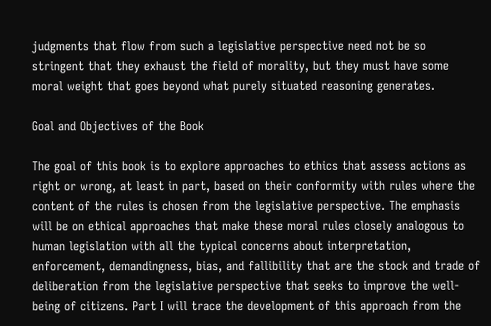judgments that flow from such a legislative perspective need not be so stringent that they exhaust the field of morality, but they must have some moral weight that goes beyond what purely situated reasoning generates.

Goal and Objectives of the Book

The goal of this book is to explore approaches to ethics that assess actions as right or wrong, at least in part, based on their conformity with rules where the content of the rules is chosen from the legislative perspective. The emphasis will be on ethical approaches that make these moral rules closely analogous to human legislation with all the typical concerns about interpretation, enforcement, demandingness, bias, and fallibility that are the stock and trade of deliberation from the legislative perspective that seeks to improve the well-being of citizens. Part I will trace the development of this approach from the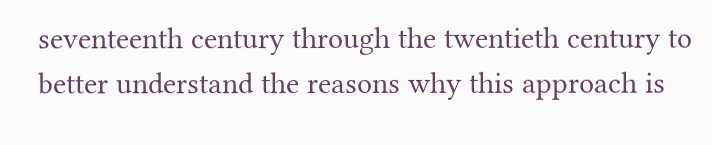seventeenth century through the twentieth century to better understand the reasons why this approach is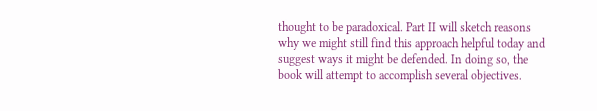thought to be paradoxical. Part II will sketch reasons why we might still find this approach helpful today and suggest ways it might be defended. In doing so, the book will attempt to accomplish several objectives.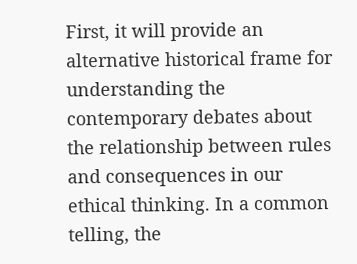First, it will provide an alternative historical frame for understanding the contemporary debates about the relationship between rules and consequences in our ethical thinking. In a common telling, the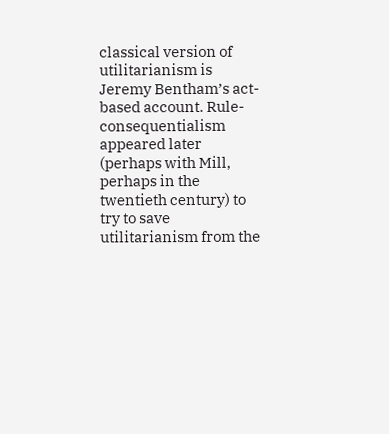classical version of utilitarianism is Jeremy Bentham’s act-based account. Rule-consequentialism appeared later (perhaps with Mill, perhaps in the twentieth century) to try to save utilitarianism from the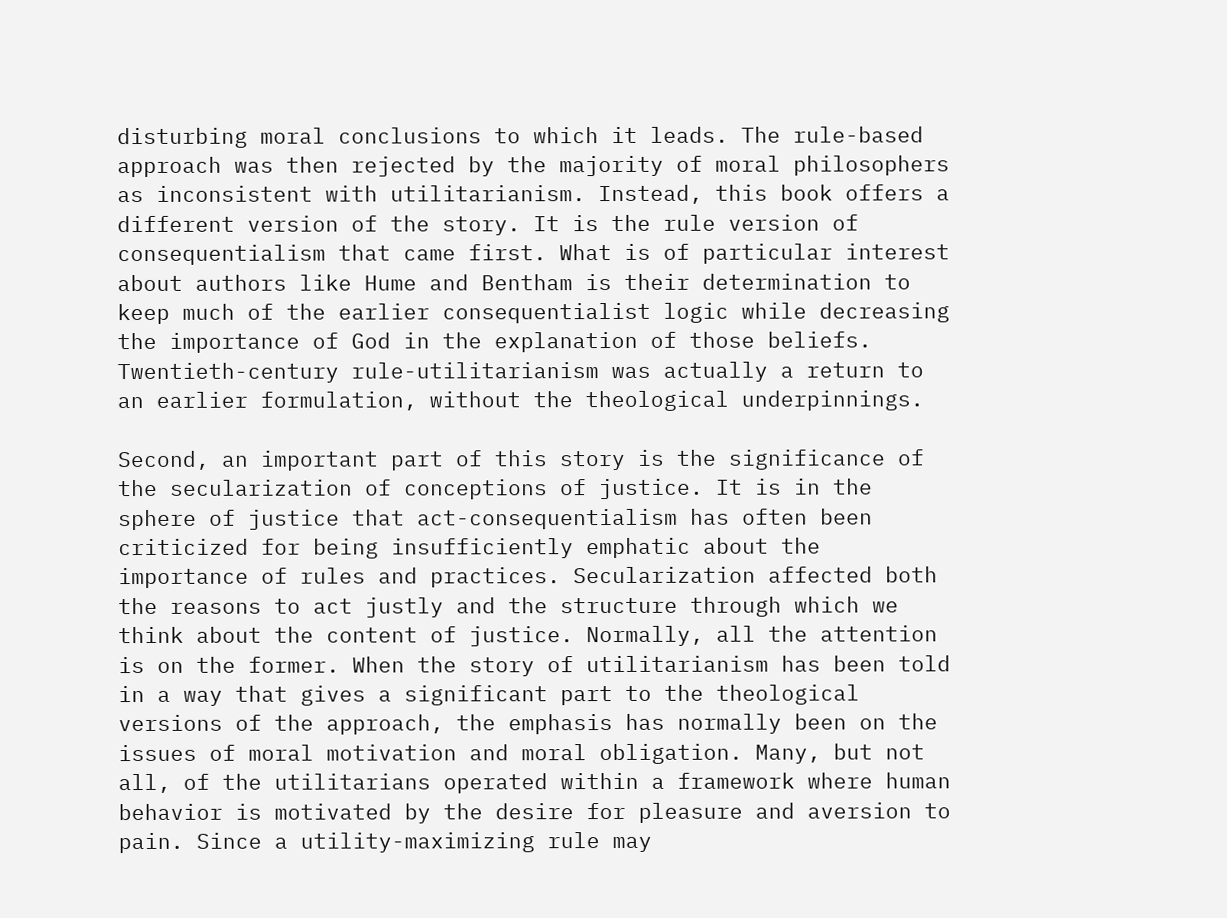disturbing moral conclusions to which it leads. The rule-based approach was then rejected by the majority of moral philosophers as inconsistent with utilitarianism. Instead, this book offers a different version of the story. It is the rule version of consequentialism that came first. What is of particular interest about authors like Hume and Bentham is their determination to keep much of the earlier consequentialist logic while decreasing the importance of God in the explanation of those beliefs. Twentieth-century rule-utilitarianism was actually a return to an earlier formulation, without the theological underpinnings.

Second, an important part of this story is the significance of the secularization of conceptions of justice. It is in the sphere of justice that act-consequentialism has often been criticized for being insufficiently emphatic about the importance of rules and practices. Secularization affected both the reasons to act justly and the structure through which we think about the content of justice. Normally, all the attention is on the former. When the story of utilitarianism has been told in a way that gives a significant part to the theological versions of the approach, the emphasis has normally been on the issues of moral motivation and moral obligation. Many, but not all, of the utilitarians operated within a framework where human behavior is motivated by the desire for pleasure and aversion to pain. Since a utility-maximizing rule may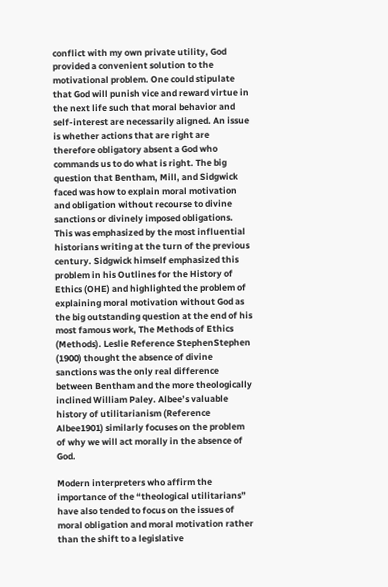conflict with my own private utility, God provided a convenient solution to the motivational problem. One could stipulate that God will punish vice and reward virtue in the next life such that moral behavior and self-interest are necessarily aligned. An issue is whether actions that are right are therefore obligatory absent a God who commands us to do what is right. The big question that Bentham, Mill, and Sidgwick faced was how to explain moral motivation and obligation without recourse to divine sanctions or divinely imposed obligations. This was emphasized by the most influential historians writing at the turn of the previous century. Sidgwick himself emphasized this problem in his Outlines for the History of Ethics (OHE) and highlighted the problem of explaining moral motivation without God as the big outstanding question at the end of his most famous work, The Methods of Ethics (Methods). Leslie Reference StephenStephen (1900) thought the absence of divine sanctions was the only real difference between Bentham and the more theologically inclined William Paley. Albee’s valuable history of utilitarianism (Reference Albee1901) similarly focuses on the problem of why we will act morally in the absence of God.

Modern interpreters who affirm the importance of the “theological utilitarians” have also tended to focus on the issues of moral obligation and moral motivation rather than the shift to a legislative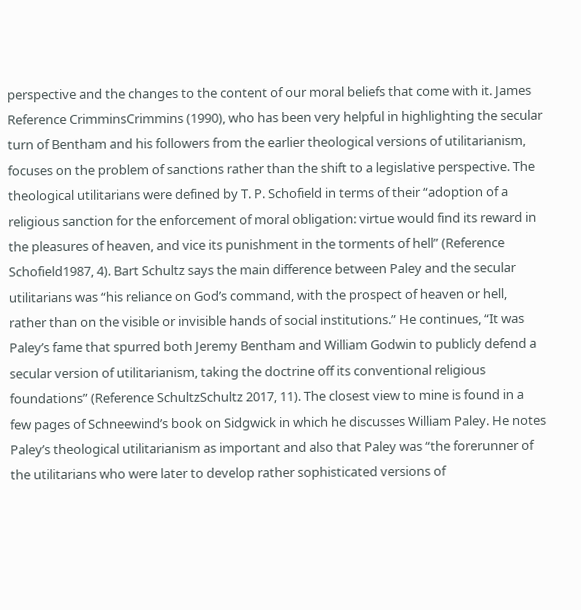perspective and the changes to the content of our moral beliefs that come with it. James Reference CrimminsCrimmins (1990), who has been very helpful in highlighting the secular turn of Bentham and his followers from the earlier theological versions of utilitarianism, focuses on the problem of sanctions rather than the shift to a legislative perspective. The theological utilitarians were defined by T. P. Schofield in terms of their “adoption of a religious sanction for the enforcement of moral obligation: virtue would find its reward in the pleasures of heaven, and vice its punishment in the torments of hell” (Reference Schofield1987, 4). Bart Schultz says the main difference between Paley and the secular utilitarians was “his reliance on God’s command, with the prospect of heaven or hell, rather than on the visible or invisible hands of social institutions.” He continues, “It was Paley’s fame that spurred both Jeremy Bentham and William Godwin to publicly defend a secular version of utilitarianism, taking the doctrine off its conventional religious foundations” (Reference SchultzSchultz 2017, 11). The closest view to mine is found in a few pages of Schneewind’s book on Sidgwick in which he discusses William Paley. He notes Paley’s theological utilitarianism as important and also that Paley was “the forerunner of the utilitarians who were later to develop rather sophisticated versions of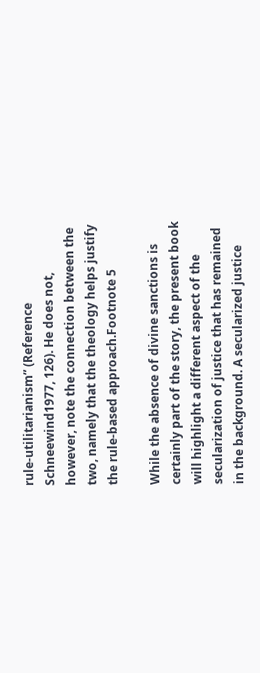rule-utilitarianism” (Reference Schneewind1977, 126). He does not, however, note the connection between the two, namely that the theology helps justify the rule-based approach.Footnote 5

While the absence of divine sanctions is certainly part of the story, the present book will highlight a different aspect of the secularization of justice that has remained in the background. A secularized justice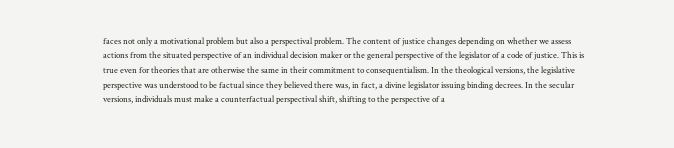faces not only a motivational problem but also a perspectival problem. The content of justice changes depending on whether we assess actions from the situated perspective of an individual decision maker or the general perspective of the legislator of a code of justice. This is true even for theories that are otherwise the same in their commitment to consequentialism. In the theological versions, the legislative perspective was understood to be factual since they believed there was, in fact, a divine legislator issuing binding decrees. In the secular versions, individuals must make a counterfactual perspectival shift, shifting to the perspective of a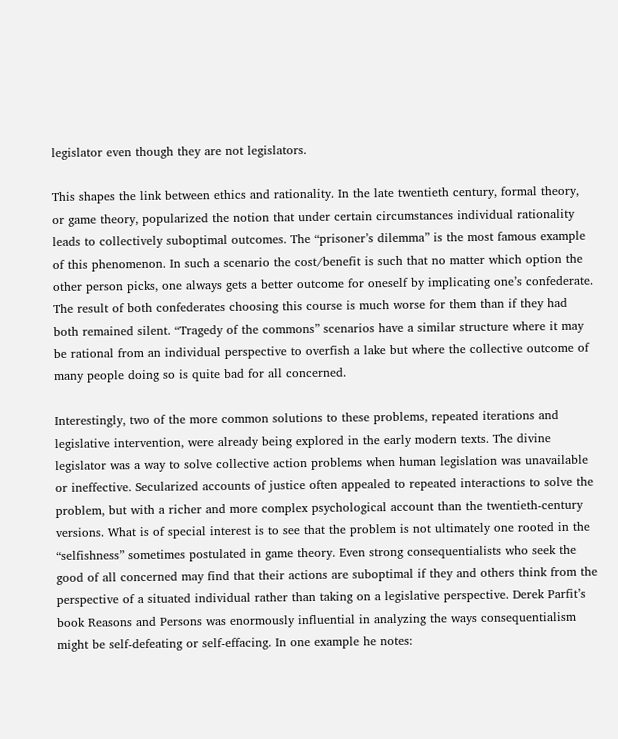legislator even though they are not legislators.

This shapes the link between ethics and rationality. In the late twentieth century, formal theory, or game theory, popularized the notion that under certain circumstances individual rationality leads to collectively suboptimal outcomes. The “prisoner’s dilemma” is the most famous example of this phenomenon. In such a scenario the cost/benefit is such that no matter which option the other person picks, one always gets a better outcome for oneself by implicating one’s confederate. The result of both confederates choosing this course is much worse for them than if they had both remained silent. “Tragedy of the commons” scenarios have a similar structure where it may be rational from an individual perspective to overfish a lake but where the collective outcome of many people doing so is quite bad for all concerned.

Interestingly, two of the more common solutions to these problems, repeated iterations and legislative intervention, were already being explored in the early modern texts. The divine legislator was a way to solve collective action problems when human legislation was unavailable or ineffective. Secularized accounts of justice often appealed to repeated interactions to solve the problem, but with a richer and more complex psychological account than the twentieth-century versions. What is of special interest is to see that the problem is not ultimately one rooted in the “selfishness” sometimes postulated in game theory. Even strong consequentialists who seek the good of all concerned may find that their actions are suboptimal if they and others think from the perspective of a situated individual rather than taking on a legislative perspective. Derek Parfit’s book Reasons and Persons was enormously influential in analyzing the ways consequentialism might be self-defeating or self-effacing. In one example he notes: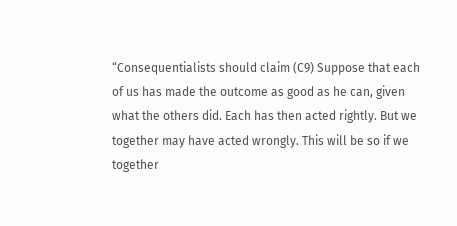“Consequentialists should claim (C9) Suppose that each of us has made the outcome as good as he can, given what the others did. Each has then acted rightly. But we together may have acted wrongly. This will be so if we together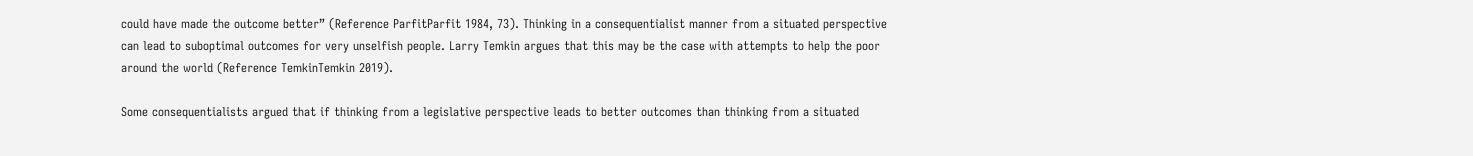could have made the outcome better” (Reference ParfitParfit 1984, 73). Thinking in a consequentialist manner from a situated perspective can lead to suboptimal outcomes for very unselfish people. Larry Temkin argues that this may be the case with attempts to help the poor around the world (Reference TemkinTemkin 2019).

Some consequentialists argued that if thinking from a legislative perspective leads to better outcomes than thinking from a situated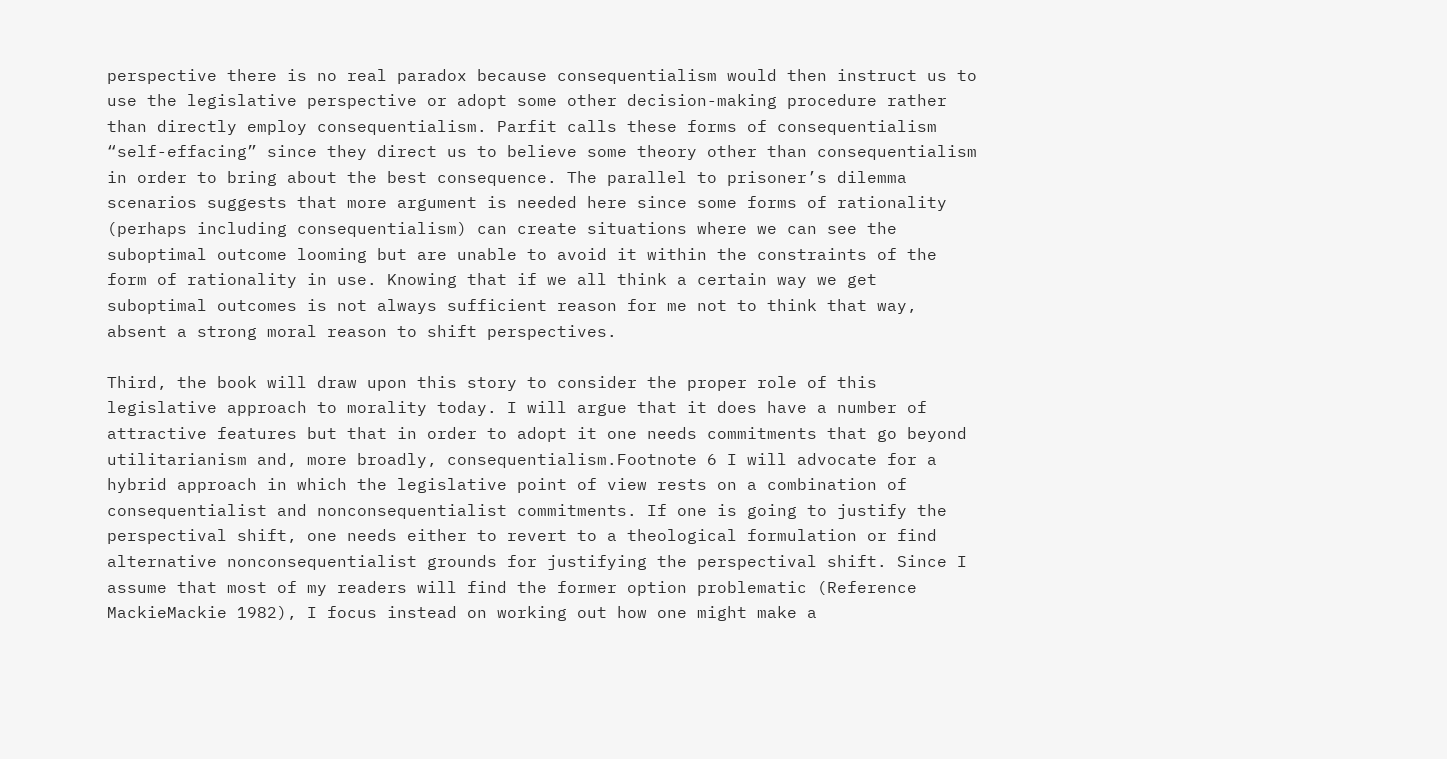perspective there is no real paradox because consequentialism would then instruct us to use the legislative perspective or adopt some other decision-making procedure rather than directly employ consequentialism. Parfit calls these forms of consequentialism “self-effacing” since they direct us to believe some theory other than consequentialism in order to bring about the best consequence. The parallel to prisoner’s dilemma scenarios suggests that more argument is needed here since some forms of rationality (perhaps including consequentialism) can create situations where we can see the suboptimal outcome looming but are unable to avoid it within the constraints of the form of rationality in use. Knowing that if we all think a certain way we get suboptimal outcomes is not always sufficient reason for me not to think that way, absent a strong moral reason to shift perspectives.

Third, the book will draw upon this story to consider the proper role of this legislative approach to morality today. I will argue that it does have a number of attractive features but that in order to adopt it one needs commitments that go beyond utilitarianism and, more broadly, consequentialism.Footnote 6 I will advocate for a hybrid approach in which the legislative point of view rests on a combination of consequentialist and nonconsequentialist commitments. If one is going to justify the perspectival shift, one needs either to revert to a theological formulation or find alternative nonconsequentialist grounds for justifying the perspectival shift. Since I assume that most of my readers will find the former option problematic (Reference MackieMackie 1982), I focus instead on working out how one might make a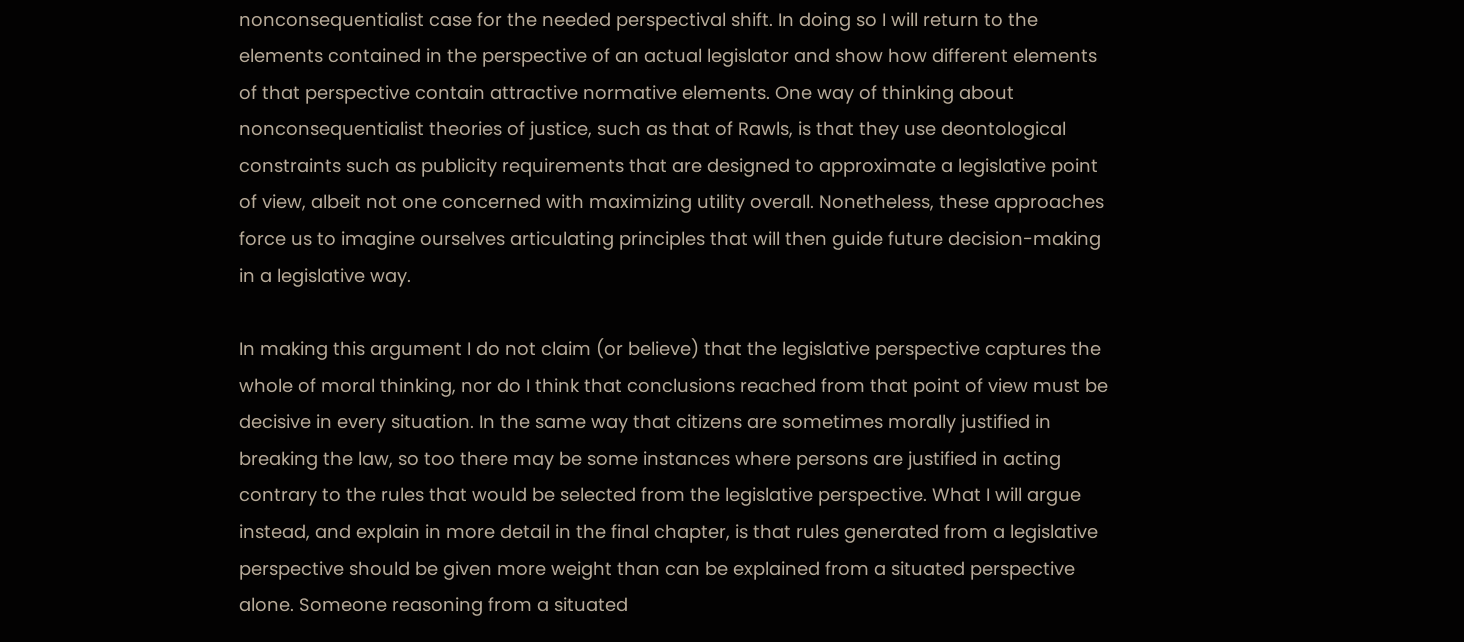nonconsequentialist case for the needed perspectival shift. In doing so I will return to the elements contained in the perspective of an actual legislator and show how different elements of that perspective contain attractive normative elements. One way of thinking about nonconsequentialist theories of justice, such as that of Rawls, is that they use deontological constraints such as publicity requirements that are designed to approximate a legislative point of view, albeit not one concerned with maximizing utility overall. Nonetheless, these approaches force us to imagine ourselves articulating principles that will then guide future decision-making in a legislative way.

In making this argument I do not claim (or believe) that the legislative perspective captures the whole of moral thinking, nor do I think that conclusions reached from that point of view must be decisive in every situation. In the same way that citizens are sometimes morally justified in breaking the law, so too there may be some instances where persons are justified in acting contrary to the rules that would be selected from the legislative perspective. What I will argue instead, and explain in more detail in the final chapter, is that rules generated from a legislative perspective should be given more weight than can be explained from a situated perspective alone. Someone reasoning from a situated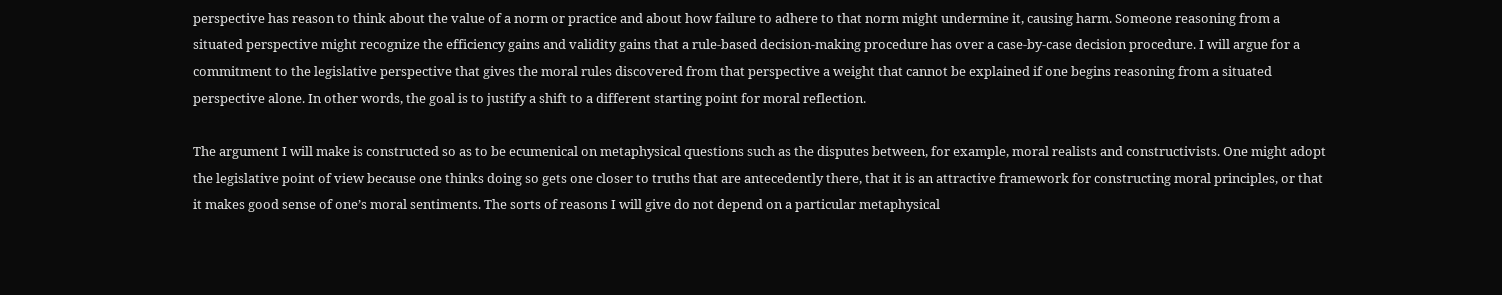perspective has reason to think about the value of a norm or practice and about how failure to adhere to that norm might undermine it, causing harm. Someone reasoning from a situated perspective might recognize the efficiency gains and validity gains that a rule-based decision-making procedure has over a case-by-case decision procedure. I will argue for a commitment to the legislative perspective that gives the moral rules discovered from that perspective a weight that cannot be explained if one begins reasoning from a situated perspective alone. In other words, the goal is to justify a shift to a different starting point for moral reflection.

The argument I will make is constructed so as to be ecumenical on metaphysical questions such as the disputes between, for example, moral realists and constructivists. One might adopt the legislative point of view because one thinks doing so gets one closer to truths that are antecedently there, that it is an attractive framework for constructing moral principles, or that it makes good sense of one’s moral sentiments. The sorts of reasons I will give do not depend on a particular metaphysical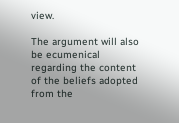view.

The argument will also be ecumenical regarding the content of the beliefs adopted from the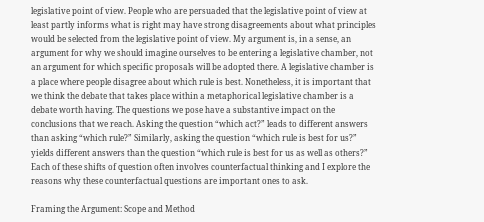legislative point of view. People who are persuaded that the legislative point of view at least partly informs what is right may have strong disagreements about what principles would be selected from the legislative point of view. My argument is, in a sense, an argument for why we should imagine ourselves to be entering a legislative chamber, not an argument for which specific proposals will be adopted there. A legislative chamber is a place where people disagree about which rule is best. Nonetheless, it is important that we think the debate that takes place within a metaphorical legislative chamber is a debate worth having. The questions we pose have a substantive impact on the conclusions that we reach. Asking the question “which act?” leads to different answers than asking “which rule?” Similarly, asking the question “which rule is best for us?” yields different answers than the question “which rule is best for us as well as others?” Each of these shifts of question often involves counterfactual thinking and I explore the reasons why these counterfactual questions are important ones to ask.

Framing the Argument: Scope and Method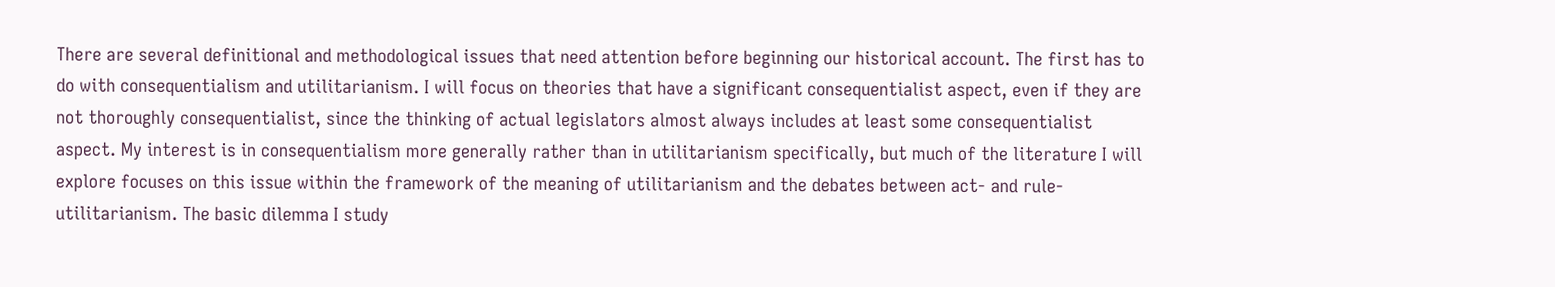There are several definitional and methodological issues that need attention before beginning our historical account. The first has to do with consequentialism and utilitarianism. I will focus on theories that have a significant consequentialist aspect, even if they are not thoroughly consequentialist, since the thinking of actual legislators almost always includes at least some consequentialist aspect. My interest is in consequentialism more generally rather than in utilitarianism specifically, but much of the literature I will explore focuses on this issue within the framework of the meaning of utilitarianism and the debates between act- and rule-utilitarianism. The basic dilemma I study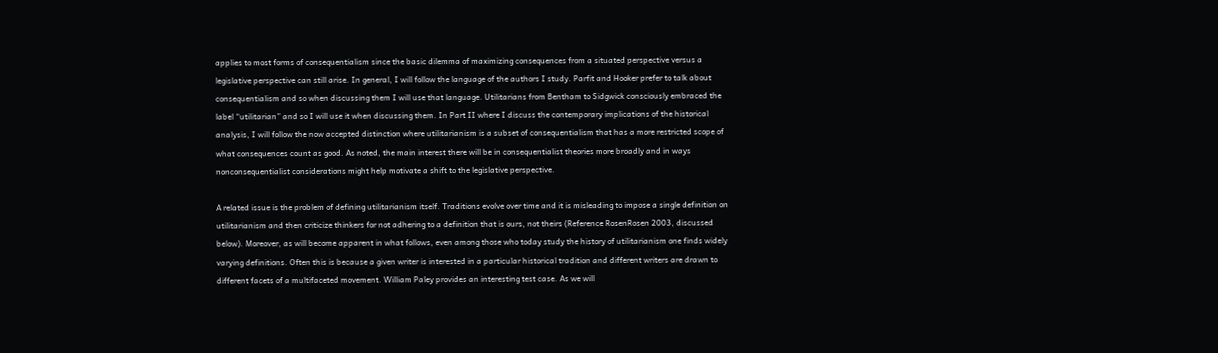applies to most forms of consequentialism since the basic dilemma of maximizing consequences from a situated perspective versus a legislative perspective can still arise. In general, I will follow the language of the authors I study. Parfit and Hooker prefer to talk about consequentialism and so when discussing them I will use that language. Utilitarians from Bentham to Sidgwick consciously embraced the label “utilitarian” and so I will use it when discussing them. In Part II where I discuss the contemporary implications of the historical analysis, I will follow the now accepted distinction where utilitarianism is a subset of consequentialism that has a more restricted scope of what consequences count as good. As noted, the main interest there will be in consequentialist theories more broadly and in ways nonconsequentialist considerations might help motivate a shift to the legislative perspective.

A related issue is the problem of defining utilitarianism itself. Traditions evolve over time and it is misleading to impose a single definition on utilitarianism and then criticize thinkers for not adhering to a definition that is ours, not theirs (Reference RosenRosen 2003, discussed below). Moreover, as will become apparent in what follows, even among those who today study the history of utilitarianism one finds widely varying definitions. Often this is because a given writer is interested in a particular historical tradition and different writers are drawn to different facets of a multifaceted movement. William Paley provides an interesting test case. As we will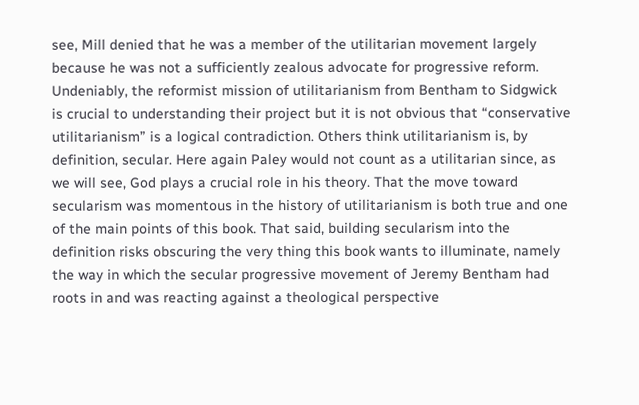see, Mill denied that he was a member of the utilitarian movement largely because he was not a sufficiently zealous advocate for progressive reform. Undeniably, the reformist mission of utilitarianism from Bentham to Sidgwick is crucial to understanding their project but it is not obvious that “conservative utilitarianism” is a logical contradiction. Others think utilitarianism is, by definition, secular. Here again Paley would not count as a utilitarian since, as we will see, God plays a crucial role in his theory. That the move toward secularism was momentous in the history of utilitarianism is both true and one of the main points of this book. That said, building secularism into the definition risks obscuring the very thing this book wants to illuminate, namely the way in which the secular progressive movement of Jeremy Bentham had roots in and was reacting against a theological perspective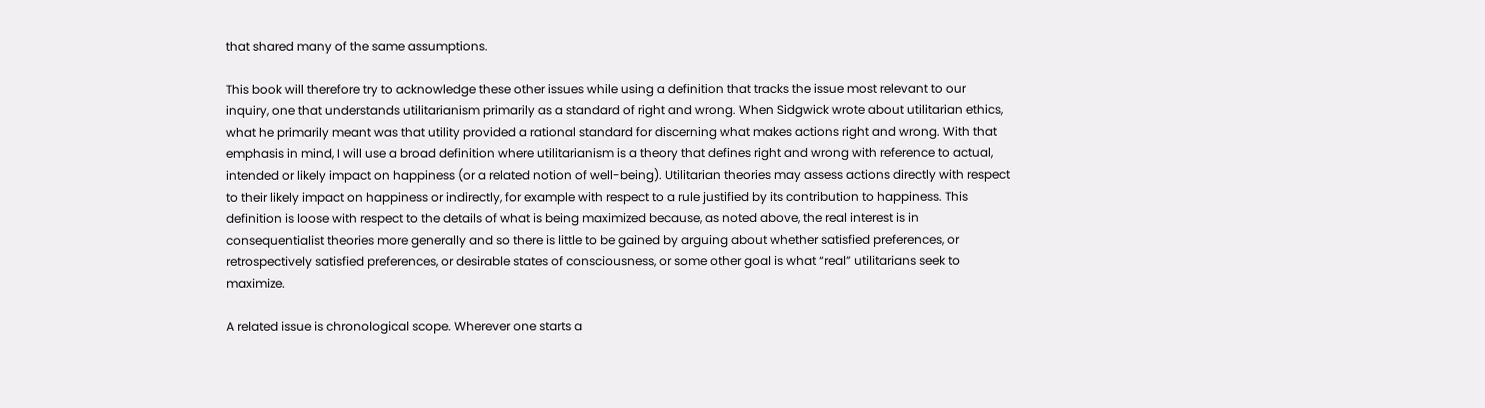that shared many of the same assumptions.

This book will therefore try to acknowledge these other issues while using a definition that tracks the issue most relevant to our inquiry, one that understands utilitarianism primarily as a standard of right and wrong. When Sidgwick wrote about utilitarian ethics, what he primarily meant was that utility provided a rational standard for discerning what makes actions right and wrong. With that emphasis in mind, I will use a broad definition where utilitarianism is a theory that defines right and wrong with reference to actual, intended or likely impact on happiness (or a related notion of well-being). Utilitarian theories may assess actions directly with respect to their likely impact on happiness or indirectly, for example with respect to a rule justified by its contribution to happiness. This definition is loose with respect to the details of what is being maximized because, as noted above, the real interest is in consequentialist theories more generally and so there is little to be gained by arguing about whether satisfied preferences, or retrospectively satisfied preferences, or desirable states of consciousness, or some other goal is what “real” utilitarians seek to maximize.

A related issue is chronological scope. Wherever one starts a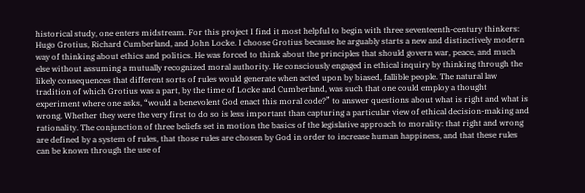historical study, one enters midstream. For this project I find it most helpful to begin with three seventeenth-century thinkers: Hugo Grotius, Richard Cumberland, and John Locke. I choose Grotius because he arguably starts a new and distinctively modern way of thinking about ethics and politics. He was forced to think about the principles that should govern war, peace, and much else without assuming a mutually recognized moral authority. He consciously engaged in ethical inquiry by thinking through the likely consequences that different sorts of rules would generate when acted upon by biased, fallible people. The natural law tradition of which Grotius was a part, by the time of Locke and Cumberland, was such that one could employ a thought experiment where one asks, “would a benevolent God enact this moral code?” to answer questions about what is right and what is wrong. Whether they were the very first to do so is less important than capturing a particular view of ethical decision-making and rationality. The conjunction of three beliefs set in motion the basics of the legislative approach to morality: that right and wrong are defined by a system of rules, that those rules are chosen by God in order to increase human happiness, and that these rules can be known through the use of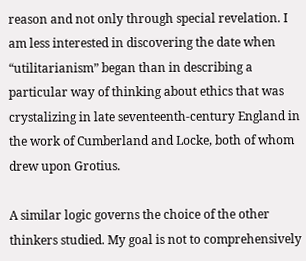reason and not only through special revelation. I am less interested in discovering the date when “utilitarianism” began than in describing a particular way of thinking about ethics that was crystalizing in late seventeenth-century England in the work of Cumberland and Locke, both of whom drew upon Grotius.

A similar logic governs the choice of the other thinkers studied. My goal is not to comprehensively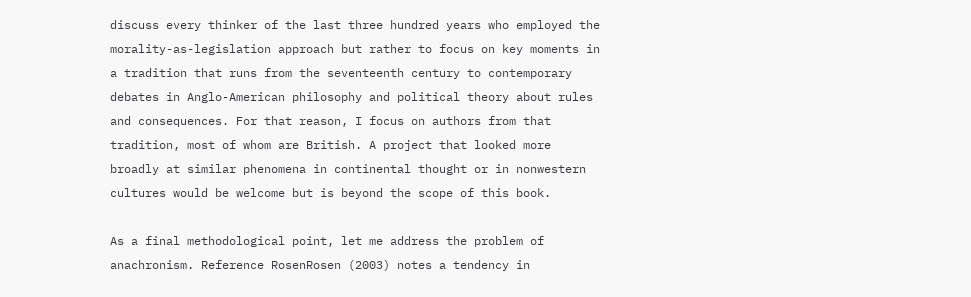discuss every thinker of the last three hundred years who employed the morality-as-legislation approach but rather to focus on key moments in a tradition that runs from the seventeenth century to contemporary debates in Anglo-American philosophy and political theory about rules and consequences. For that reason, I focus on authors from that tradition, most of whom are British. A project that looked more broadly at similar phenomena in continental thought or in nonwestern cultures would be welcome but is beyond the scope of this book.

As a final methodological point, let me address the problem of anachronism. Reference RosenRosen (2003) notes a tendency in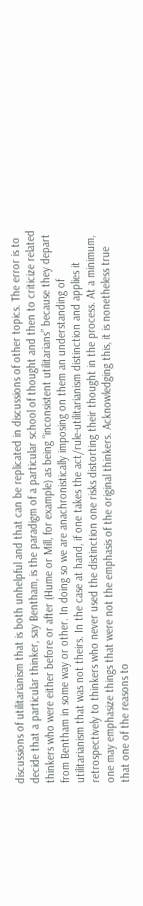discussions of utilitarianism that is both unhelpful and that can be replicated in discussions of other topics. The error is to decide that a particular thinker, say Bentham, is the paradigm of a particular school of thought and then to criticize related thinkers who were either before or after (Hume or Mill, for example) as being “inconsistent utilitarians” because they depart from Bentham in some way or other. In doing so we are anachronistically imposing on them an understanding of utilitarianism that was not theirs. In the case at hand, if one takes the act/rule-utilitarianism distinction and applies it retrospectively to thinkers who never used the distinction one risks distorting their thought in the process. At a minimum, one may emphasize things that were not the emphasis of the original thinkers. Acknowledging this, it is nonetheless true that one of the reasons to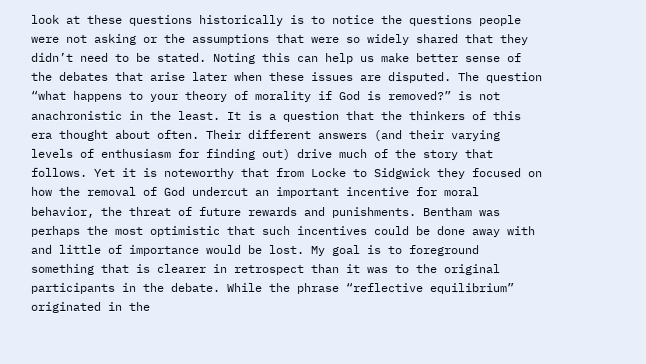look at these questions historically is to notice the questions people were not asking or the assumptions that were so widely shared that they didn’t need to be stated. Noting this can help us make better sense of the debates that arise later when these issues are disputed. The question “what happens to your theory of morality if God is removed?” is not anachronistic in the least. It is a question that the thinkers of this era thought about often. Their different answers (and their varying levels of enthusiasm for finding out) drive much of the story that follows. Yet it is noteworthy that from Locke to Sidgwick they focused on how the removal of God undercut an important incentive for moral behavior, the threat of future rewards and punishments. Bentham was perhaps the most optimistic that such incentives could be done away with and little of importance would be lost. My goal is to foreground something that is clearer in retrospect than it was to the original participants in the debate. While the phrase “reflective equilibrium” originated in the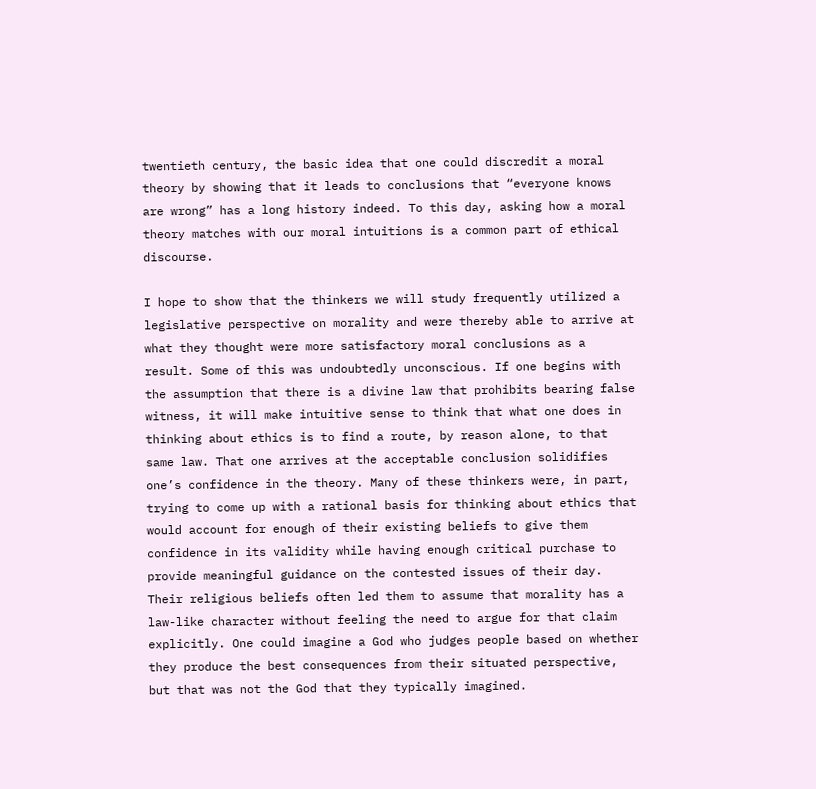twentieth century, the basic idea that one could discredit a moral theory by showing that it leads to conclusions that “everyone knows are wrong” has a long history indeed. To this day, asking how a moral theory matches with our moral intuitions is a common part of ethical discourse.

I hope to show that the thinkers we will study frequently utilized a legislative perspective on morality and were thereby able to arrive at what they thought were more satisfactory moral conclusions as a result. Some of this was undoubtedly unconscious. If one begins with the assumption that there is a divine law that prohibits bearing false witness, it will make intuitive sense to think that what one does in thinking about ethics is to find a route, by reason alone, to that same law. That one arrives at the acceptable conclusion solidifies one’s confidence in the theory. Many of these thinkers were, in part, trying to come up with a rational basis for thinking about ethics that would account for enough of their existing beliefs to give them confidence in its validity while having enough critical purchase to provide meaningful guidance on the contested issues of their day. Their religious beliefs often led them to assume that morality has a law-like character without feeling the need to argue for that claim explicitly. One could imagine a God who judges people based on whether they produce the best consequences from their situated perspective, but that was not the God that they typically imagined.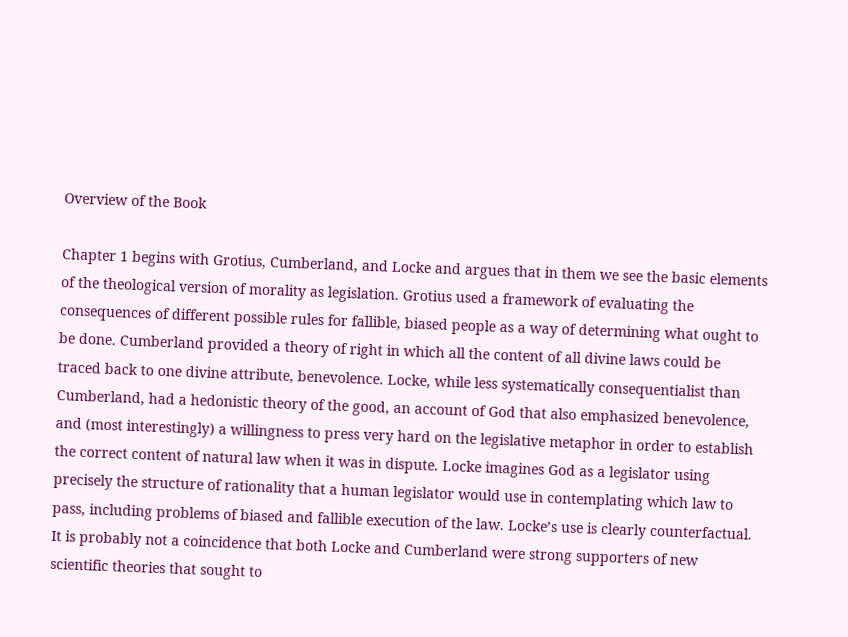Overview of the Book

Chapter 1 begins with Grotius, Cumberland, and Locke and argues that in them we see the basic elements of the theological version of morality as legislation. Grotius used a framework of evaluating the consequences of different possible rules for fallible, biased people as a way of determining what ought to be done. Cumberland provided a theory of right in which all the content of all divine laws could be traced back to one divine attribute, benevolence. Locke, while less systematically consequentialist than Cumberland, had a hedonistic theory of the good, an account of God that also emphasized benevolence, and (most interestingly) a willingness to press very hard on the legislative metaphor in order to establish the correct content of natural law when it was in dispute. Locke imagines God as a legislator using precisely the structure of rationality that a human legislator would use in contemplating which law to pass, including problems of biased and fallible execution of the law. Locke’s use is clearly counterfactual. It is probably not a coincidence that both Locke and Cumberland were strong supporters of new scientific theories that sought to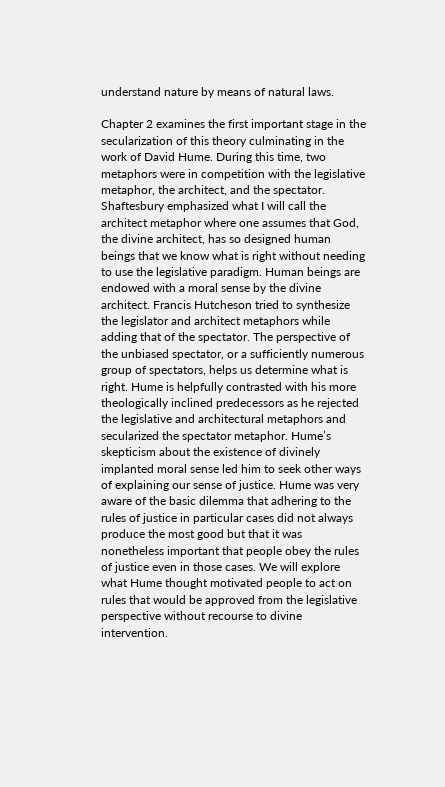understand nature by means of natural laws.

Chapter 2 examines the first important stage in the secularization of this theory culminating in the work of David Hume. During this time, two metaphors were in competition with the legislative metaphor, the architect, and the spectator. Shaftesbury emphasized what I will call the architect metaphor where one assumes that God, the divine architect, has so designed human beings that we know what is right without needing to use the legislative paradigm. Human beings are endowed with a moral sense by the divine architect. Francis Hutcheson tried to synthesize the legislator and architect metaphors while adding that of the spectator. The perspective of the unbiased spectator, or a sufficiently numerous group of spectators, helps us determine what is right. Hume is helpfully contrasted with his more theologically inclined predecessors as he rejected the legislative and architectural metaphors and secularized the spectator metaphor. Hume’s skepticism about the existence of divinely implanted moral sense led him to seek other ways of explaining our sense of justice. Hume was very aware of the basic dilemma that adhering to the rules of justice in particular cases did not always produce the most good but that it was nonetheless important that people obey the rules of justice even in those cases. We will explore what Hume thought motivated people to act on rules that would be approved from the legislative perspective without recourse to divine intervention.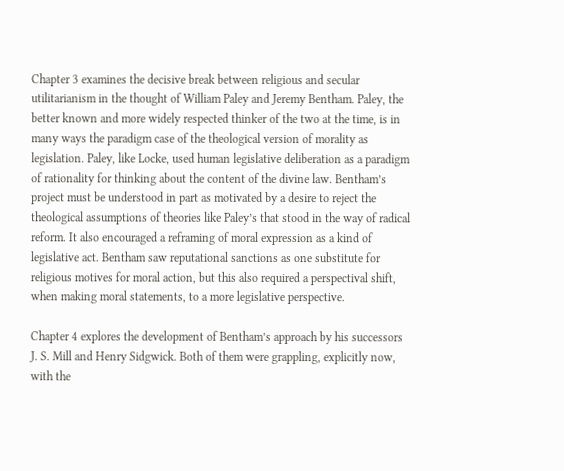Chapter 3 examines the decisive break between religious and secular utilitarianism in the thought of William Paley and Jeremy Bentham. Paley, the better known and more widely respected thinker of the two at the time, is in many ways the paradigm case of the theological version of morality as legislation. Paley, like Locke, used human legislative deliberation as a paradigm of rationality for thinking about the content of the divine law. Bentham’s project must be understood in part as motivated by a desire to reject the theological assumptions of theories like Paley’s that stood in the way of radical reform. It also encouraged a reframing of moral expression as a kind of legislative act. Bentham saw reputational sanctions as one substitute for religious motives for moral action, but this also required a perspectival shift, when making moral statements, to a more legislative perspective.

Chapter 4 explores the development of Bentham’s approach by his successors J. S. Mill and Henry Sidgwick. Both of them were grappling, explicitly now, with the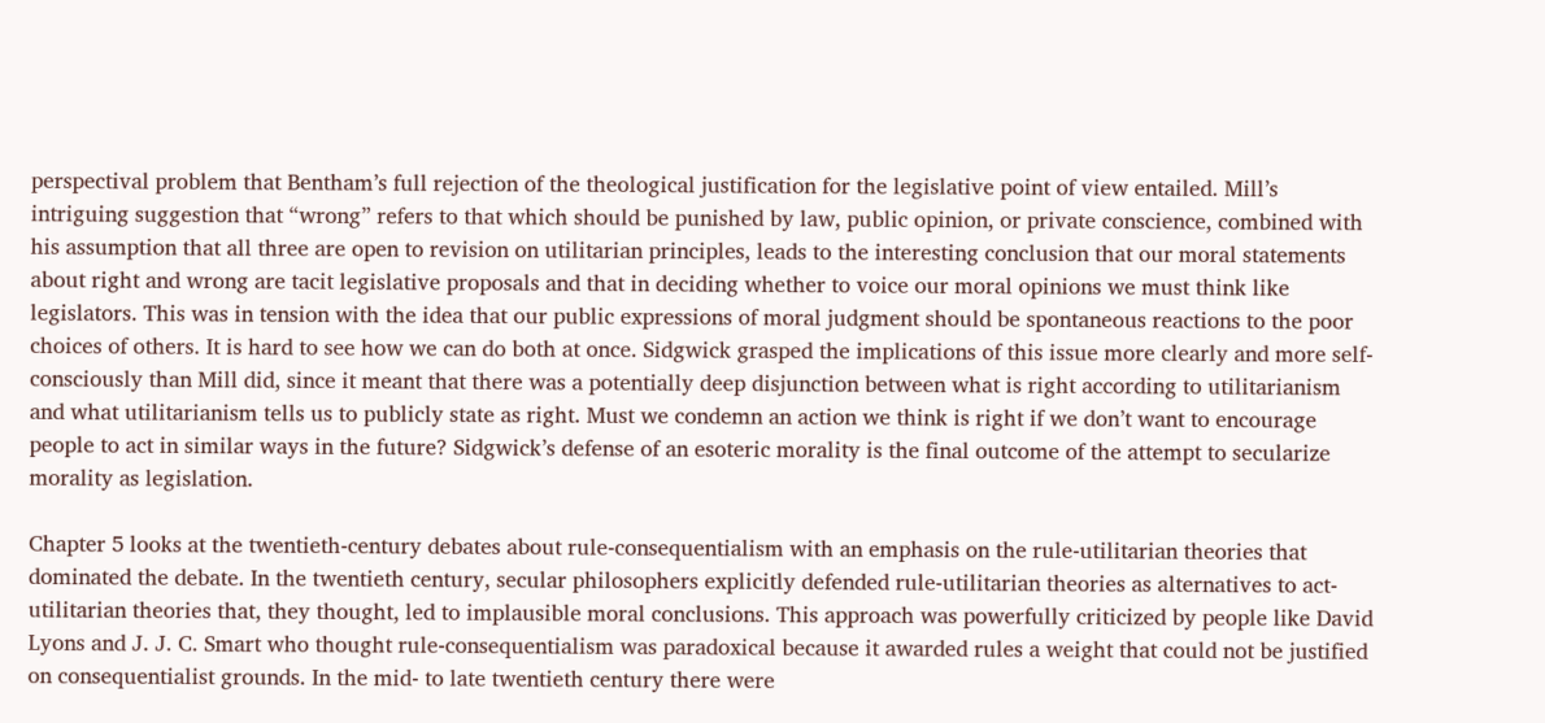perspectival problem that Bentham’s full rejection of the theological justification for the legislative point of view entailed. Mill’s intriguing suggestion that “wrong” refers to that which should be punished by law, public opinion, or private conscience, combined with his assumption that all three are open to revision on utilitarian principles, leads to the interesting conclusion that our moral statements about right and wrong are tacit legislative proposals and that in deciding whether to voice our moral opinions we must think like legislators. This was in tension with the idea that our public expressions of moral judgment should be spontaneous reactions to the poor choices of others. It is hard to see how we can do both at once. Sidgwick grasped the implications of this issue more clearly and more self-consciously than Mill did, since it meant that there was a potentially deep disjunction between what is right according to utilitarianism and what utilitarianism tells us to publicly state as right. Must we condemn an action we think is right if we don’t want to encourage people to act in similar ways in the future? Sidgwick’s defense of an esoteric morality is the final outcome of the attempt to secularize morality as legislation.

Chapter 5 looks at the twentieth-century debates about rule-consequentialism with an emphasis on the rule-utilitarian theories that dominated the debate. In the twentieth century, secular philosophers explicitly defended rule-utilitarian theories as alternatives to act-utilitarian theories that, they thought, led to implausible moral conclusions. This approach was powerfully criticized by people like David Lyons and J. J. C. Smart who thought rule-consequentialism was paradoxical because it awarded rules a weight that could not be justified on consequentialist grounds. In the mid- to late twentieth century there were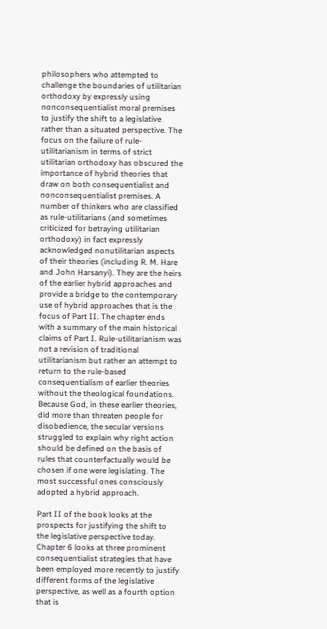philosophers who attempted to challenge the boundaries of utilitarian orthodoxy by expressly using nonconsequentialist moral premises to justify the shift to a legislative rather than a situated perspective. The focus on the failure of rule-utilitarianism in terms of strict utilitarian orthodoxy has obscured the importance of hybrid theories that draw on both consequentialist and nonconsequentialist premises. A number of thinkers who are classified as rule-utilitarians (and sometimes criticized for betraying utilitarian orthodoxy) in fact expressly acknowledged nonutilitarian aspects of their theories (including R. M. Hare and John Harsanyi). They are the heirs of the earlier hybrid approaches and provide a bridge to the contemporary use of hybrid approaches that is the focus of Part II. The chapter ends with a summary of the main historical claims of Part I. Rule-utilitarianism was not a revision of traditional utilitarianism but rather an attempt to return to the rule-based consequentialism of earlier theories without the theological foundations. Because God, in these earlier theories, did more than threaten people for disobedience, the secular versions struggled to explain why right action should be defined on the basis of rules that counterfactually would be chosen if one were legislating. The most successful ones consciously adopted a hybrid approach.

Part II of the book looks at the prospects for justifying the shift to the legislative perspective today. Chapter 6 looks at three prominent consequentialist strategies that have been employed more recently to justify different forms of the legislative perspective, as well as a fourth option that is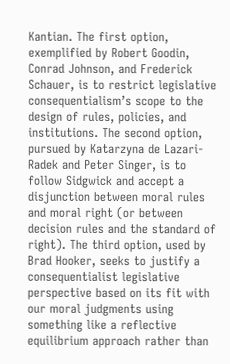Kantian. The first option, exemplified by Robert Goodin, Conrad Johnson, and Frederick Schauer, is to restrict legislative consequentialism’s scope to the design of rules, policies, and institutions. The second option, pursued by Katarzyna de Lazari-Radek and Peter Singer, is to follow Sidgwick and accept a disjunction between moral rules and moral right (or between decision rules and the standard of right). The third option, used by Brad Hooker, seeks to justify a consequentialist legislative perspective based on its fit with our moral judgments using something like a reflective equilibrium approach rather than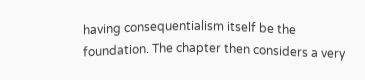having consequentialism itself be the foundation. The chapter then considers a very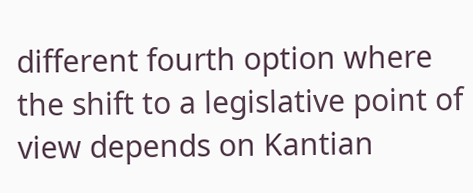different fourth option where the shift to a legislative point of view depends on Kantian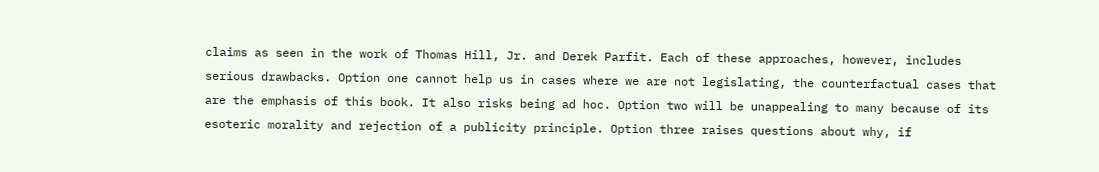claims as seen in the work of Thomas Hill, Jr. and Derek Parfit. Each of these approaches, however, includes serious drawbacks. Option one cannot help us in cases where we are not legislating, the counterfactual cases that are the emphasis of this book. It also risks being ad hoc. Option two will be unappealing to many because of its esoteric morality and rejection of a publicity principle. Option three raises questions about why, if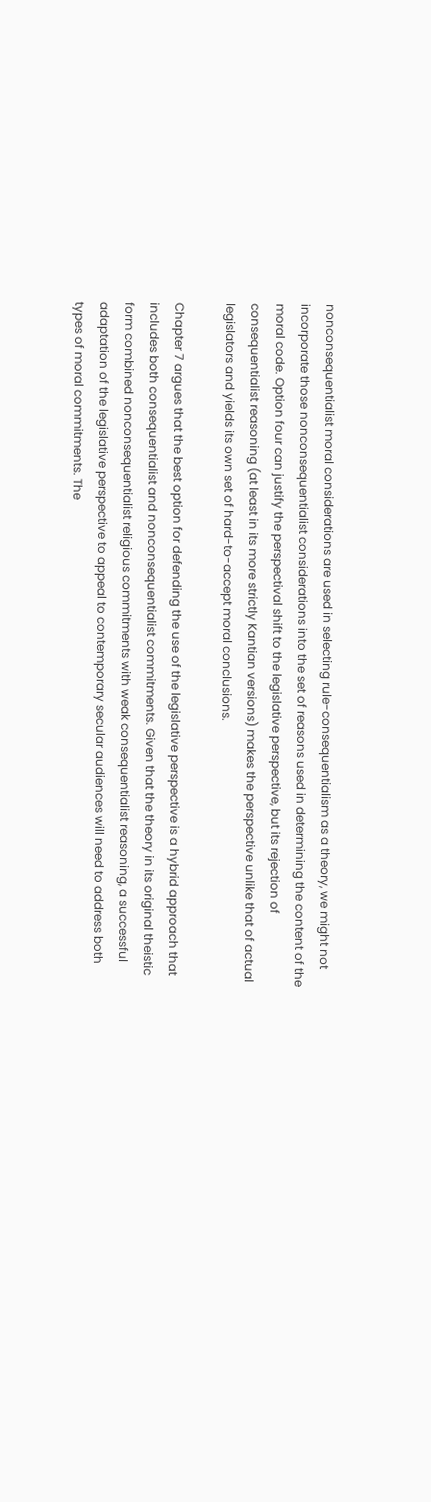nonconsequentialist moral considerations are used in selecting rule-consequentialism as a theory, we might not incorporate those nonconsequentialist considerations into the set of reasons used in determining the content of the moral code. Option four can justify the perspectival shift to the legislative perspective, but its rejection of consequentialist reasoning (at least in its more strictly Kantian versions) makes the perspective unlike that of actual legislators and yields its own set of hard-to-accept moral conclusions.

Chapter 7 argues that the best option for defending the use of the legislative perspective is a hybrid approach that includes both consequentialist and nonconsequentialist commitments. Given that the theory in its original theistic form combined nonconsequentialist religious commitments with weak consequentialist reasoning, a successful adaptation of the legislative perspective to appeal to contemporary secular audiences will need to address both types of moral commitments. The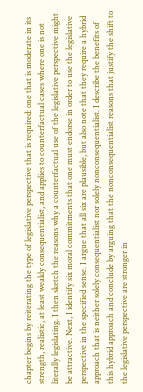chapter begins by reiterating the type of legislative perspective that is required: one that is moderate in its strength, realistic, at least weakly consequentialist, and applies to counterfactual cases where one is not literally legislating. I then sketch the reasons why a counterfactual use of the legislative perspective might be attractive. Next, I identify six moral commitments that one must endorse in order to use the legislative perspective in the specified sense. I argue that all six are plausible, but also note that they require a hybrid approach that is neither solely consequentialist nor solely nonconsequentialist. I describe the benefits of this hybrid approach and conclude by arguing that the nonconsequentialist reasons that justify the shift to the legislative perspective are stronger in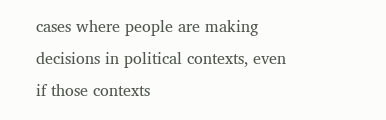cases where people are making decisions in political contexts, even if those contexts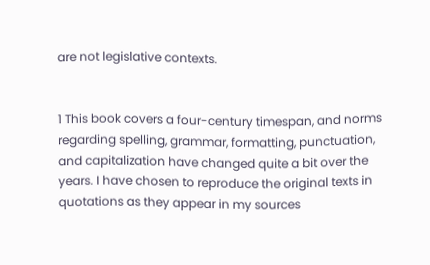are not legislative contexts.


1 This book covers a four-century timespan, and norms regarding spelling, grammar, formatting, punctuation, and capitalization have changed quite a bit over the years. I have chosen to reproduce the original texts in quotations as they appear in my sources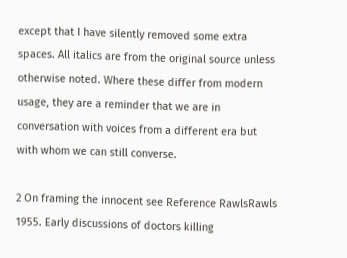except that I have silently removed some extra spaces. All italics are from the original source unless otherwise noted. Where these differ from modern usage, they are a reminder that we are in conversation with voices from a different era but with whom we can still converse.

2 On framing the innocent see Reference RawlsRawls 1955. Early discussions of doctors killing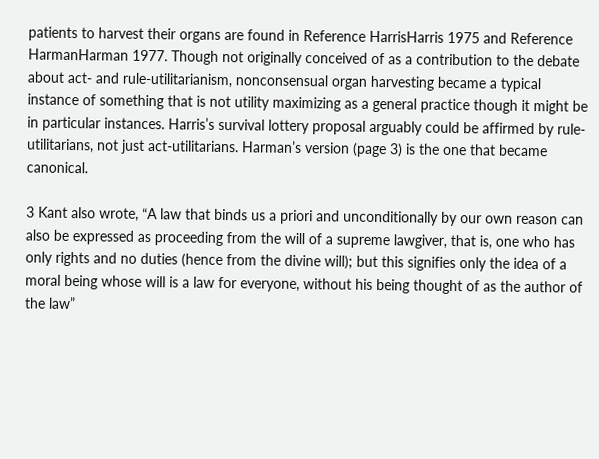patients to harvest their organs are found in Reference HarrisHarris 1975 and Reference HarmanHarman 1977. Though not originally conceived of as a contribution to the debate about act- and rule-utilitarianism, nonconsensual organ harvesting became a typical instance of something that is not utility maximizing as a general practice though it might be in particular instances. Harris’s survival lottery proposal arguably could be affirmed by rule-utilitarians, not just act-utilitarians. Harman’s version (page 3) is the one that became canonical.

3 Kant also wrote, “A law that binds us a priori and unconditionally by our own reason can also be expressed as proceeding from the will of a supreme lawgiver, that is, one who has only rights and no duties (hence from the divine will); but this signifies only the idea of a moral being whose will is a law for everyone, without his being thought of as the author of the law”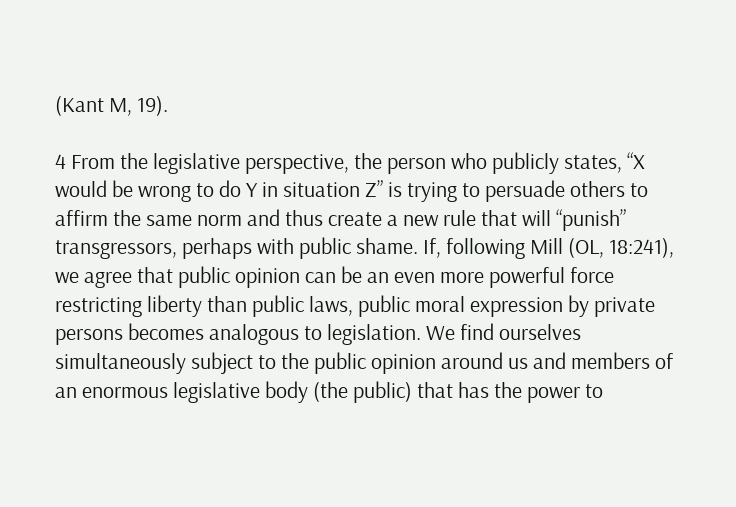(Kant M, 19).

4 From the legislative perspective, the person who publicly states, “X would be wrong to do Y in situation Z” is trying to persuade others to affirm the same norm and thus create a new rule that will “punish” transgressors, perhaps with public shame. If, following Mill (OL, 18:241), we agree that public opinion can be an even more powerful force restricting liberty than public laws, public moral expression by private persons becomes analogous to legislation. We find ourselves simultaneously subject to the public opinion around us and members of an enormous legislative body (the public) that has the power to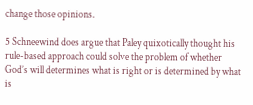change those opinions.

5 Schneewind does argue that Paley quixotically thought his rule-based approach could solve the problem of whether God’s will determines what is right or is determined by what is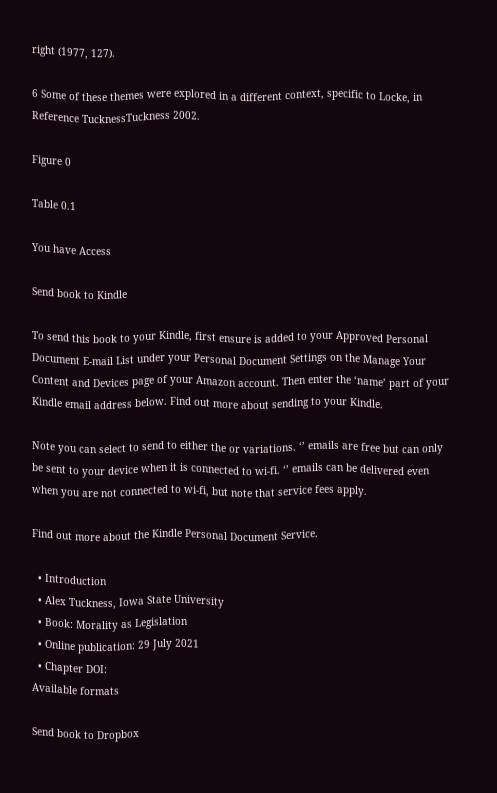right (1977, 127).

6 Some of these themes were explored in a different context, specific to Locke, in Reference TucknessTuckness 2002.

Figure 0

Table 0.1

You have Access

Send book to Kindle

To send this book to your Kindle, first ensure is added to your Approved Personal Document E-mail List under your Personal Document Settings on the Manage Your Content and Devices page of your Amazon account. Then enter the ‘name’ part of your Kindle email address below. Find out more about sending to your Kindle.

Note you can select to send to either the or variations. ‘’ emails are free but can only be sent to your device when it is connected to wi-fi. ‘’ emails can be delivered even when you are not connected to wi-fi, but note that service fees apply.

Find out more about the Kindle Personal Document Service.

  • Introduction
  • Alex Tuckness, Iowa State University
  • Book: Morality as Legislation
  • Online publication: 29 July 2021
  • Chapter DOI:
Available formats

Send book to Dropbox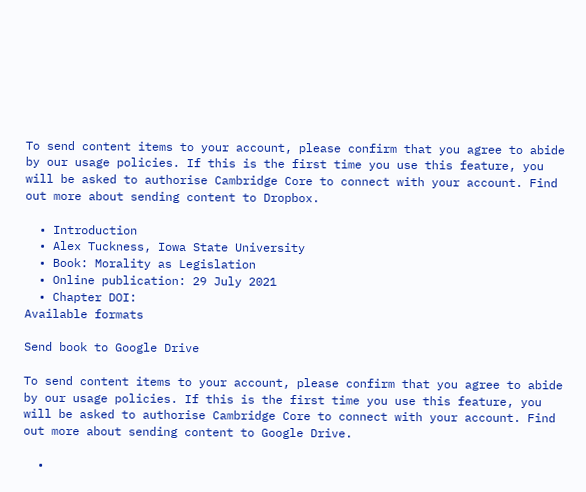To send content items to your account, please confirm that you agree to abide by our usage policies. If this is the first time you use this feature, you will be asked to authorise Cambridge Core to connect with your account. Find out more about sending content to Dropbox.

  • Introduction
  • Alex Tuckness, Iowa State University
  • Book: Morality as Legislation
  • Online publication: 29 July 2021
  • Chapter DOI:
Available formats

Send book to Google Drive

To send content items to your account, please confirm that you agree to abide by our usage policies. If this is the first time you use this feature, you will be asked to authorise Cambridge Core to connect with your account. Find out more about sending content to Google Drive.

  •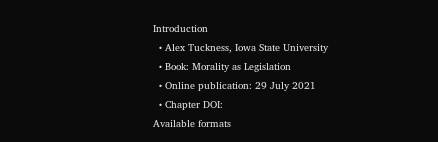Introduction
  • Alex Tuckness, Iowa State University
  • Book: Morality as Legislation
  • Online publication: 29 July 2021
  • Chapter DOI:
Available formats